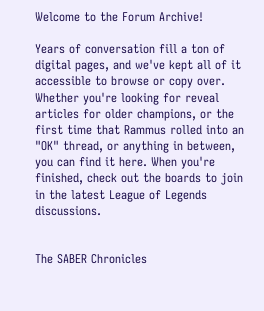Welcome to the Forum Archive!

Years of conversation fill a ton of digital pages, and we've kept all of it accessible to browse or copy over. Whether you're looking for reveal articles for older champions, or the first time that Rammus rolled into an "OK" thread, or anything in between, you can find it here. When you're finished, check out the boards to join in the latest League of Legends discussions.


The SABER Chronicles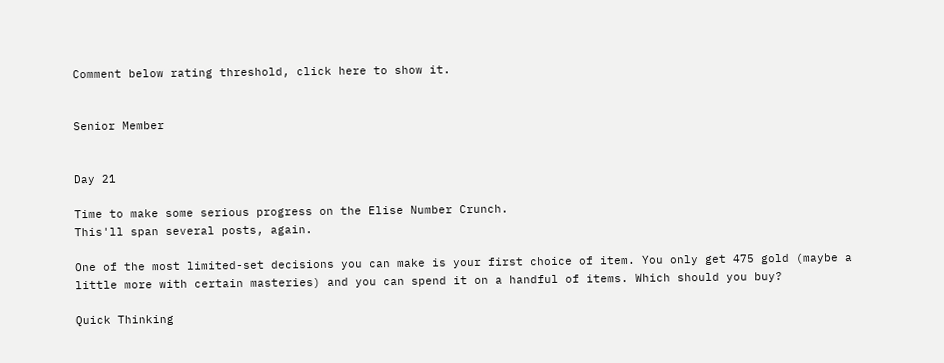Comment below rating threshold, click here to show it.


Senior Member


Day 21

Time to make some serious progress on the Elise Number Crunch.
This'll span several posts, again.

One of the most limited-set decisions you can make is your first choice of item. You only get 475 gold (maybe a little more with certain masteries) and you can spend it on a handful of items. Which should you buy?

Quick Thinking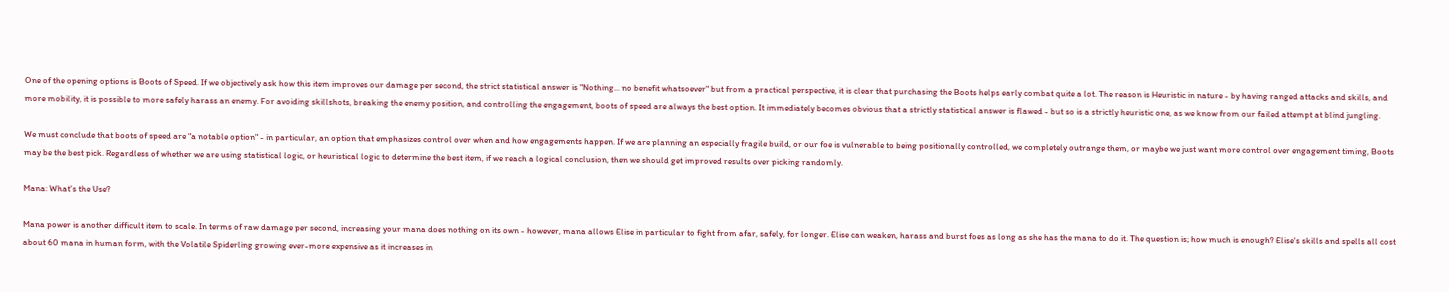One of the opening options is Boots of Speed. If we objectively ask how this item improves our damage per second, the strict statistical answer is "Nothing... no benefit whatsoever" but from a practical perspective, it is clear that purchasing the Boots helps early combat quite a lot. The reason is Heuristic in nature - by having ranged attacks and skills, and more mobility, it is possible to more safely harass an enemy. For avoiding skillshots, breaking the enemy position, and controlling the engagement, boots of speed are always the best option. It immediately becomes obvious that a strictly statistical answer is flawed - but so is a strictly heuristic one, as we know from our failed attempt at blind jungling.

We must conclude that boots of speed are "a notable option" - in particular, an option that emphasizes control over when and how engagements happen. If we are planning an especially fragile build, or our foe is vulnerable to being positionally controlled, we completely outrange them, or maybe we just want more control over engagement timing, Boots may be the best pick. Regardless of whether we are using statistical logic, or heuristical logic to determine the best item, if we reach a logical conclusion, then we should get improved results over picking randomly.

Mana: What's the Use?

Mana power is another difficult item to scale. In terms of raw damage per second, increasing your mana does nothing on its own - however, mana allows Elise in particular to fight from afar, safely, for longer. Elise can weaken, harass and burst foes as long as she has the mana to do it. The question is; how much is enough? Elise's skills and spells all cost about 60 mana in human form, with the Volatile Spiderling growing ever-more expensive as it increases in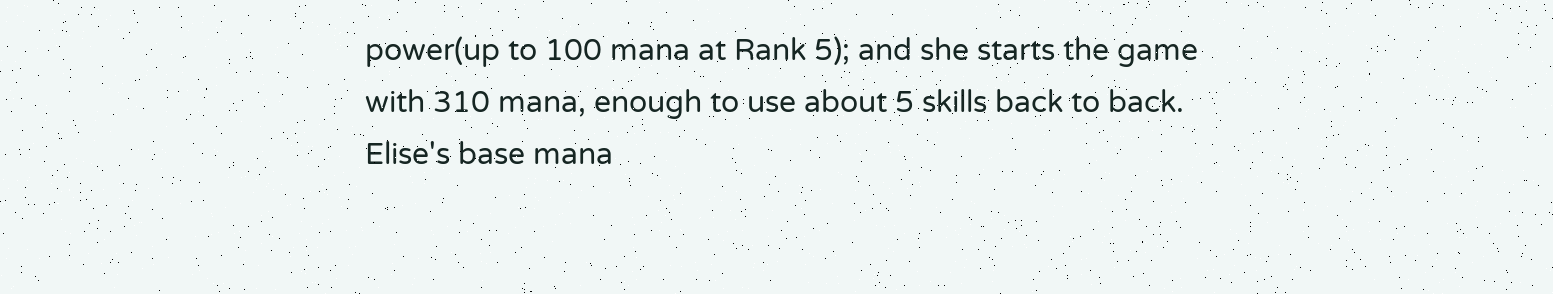power(up to 100 mana at Rank 5); and she starts the game with 310 mana, enough to use about 5 skills back to back. Elise's base mana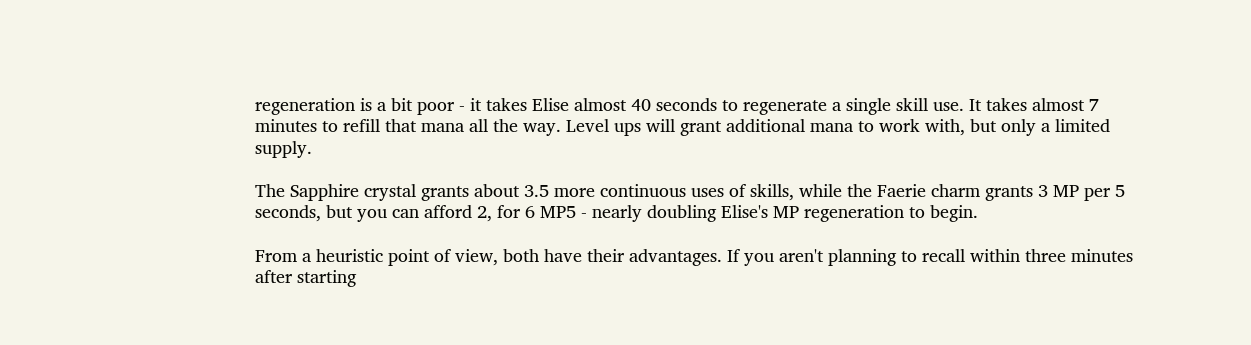regeneration is a bit poor - it takes Elise almost 40 seconds to regenerate a single skill use. It takes almost 7 minutes to refill that mana all the way. Level ups will grant additional mana to work with, but only a limited supply.

The Sapphire crystal grants about 3.5 more continuous uses of skills, while the Faerie charm grants 3 MP per 5 seconds, but you can afford 2, for 6 MP5 - nearly doubling Elise's MP regeneration to begin.

From a heuristic point of view, both have their advantages. If you aren't planning to recall within three minutes after starting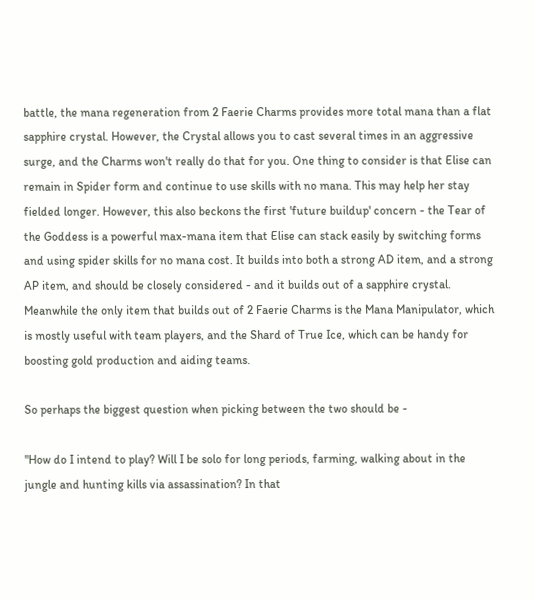battle, the mana regeneration from 2 Faerie Charms provides more total mana than a flat sapphire crystal. However, the Crystal allows you to cast several times in an aggressive surge, and the Charms won't really do that for you. One thing to consider is that Elise can remain in Spider form and continue to use skills with no mana. This may help her stay fielded longer. However, this also beckons the first 'future buildup' concern - the Tear of the Goddess is a powerful max-mana item that Elise can stack easily by switching forms and using spider skills for no mana cost. It builds into both a strong AD item, and a strong AP item, and should be closely considered - and it builds out of a sapphire crystal. Meanwhile the only item that builds out of 2 Faerie Charms is the Mana Manipulator, which is mostly useful with team players, and the Shard of True Ice, which can be handy for boosting gold production and aiding teams.

So perhaps the biggest question when picking between the two should be -

"How do I intend to play? Will I be solo for long periods, farming, walking about in the jungle and hunting kills via assassination? In that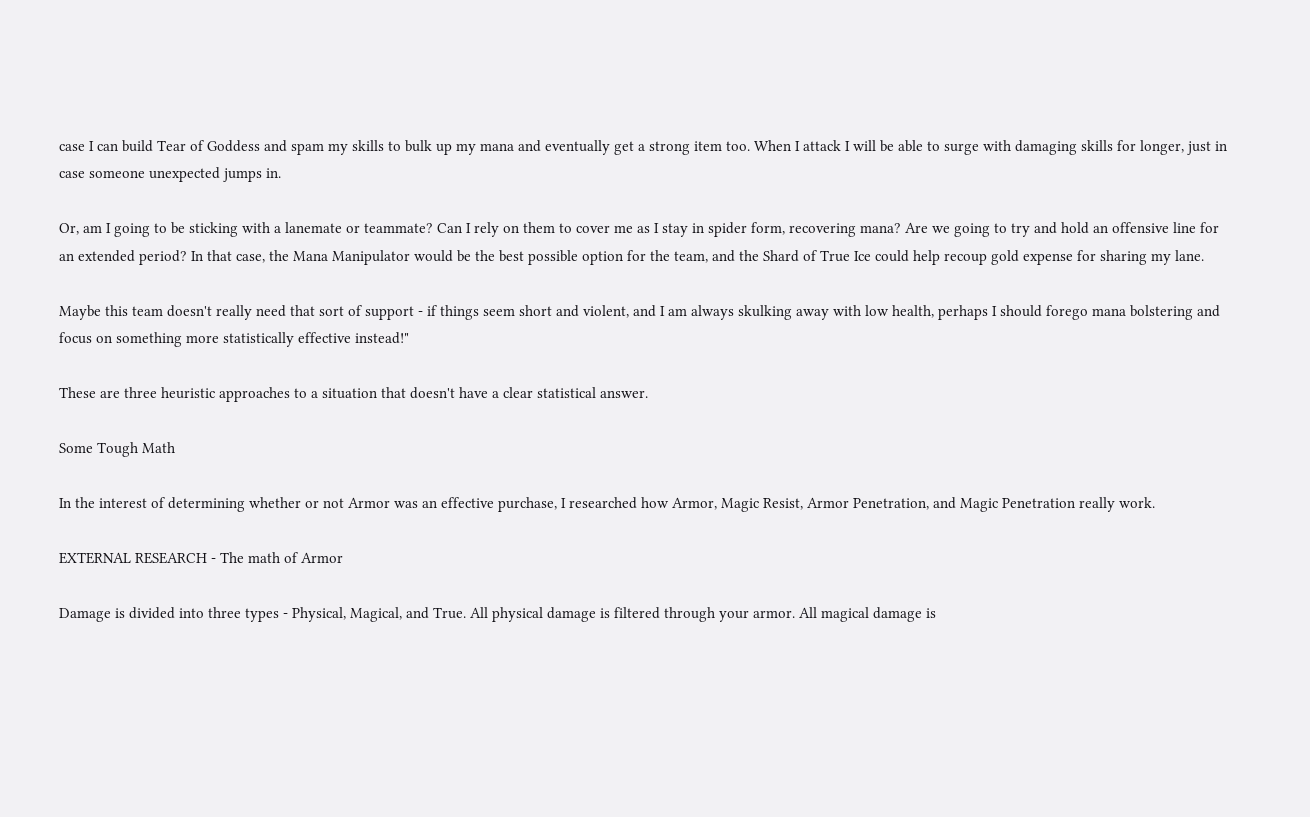case I can build Tear of Goddess and spam my skills to bulk up my mana and eventually get a strong item too. When I attack I will be able to surge with damaging skills for longer, just in case someone unexpected jumps in.

Or, am I going to be sticking with a lanemate or teammate? Can I rely on them to cover me as I stay in spider form, recovering mana? Are we going to try and hold an offensive line for an extended period? In that case, the Mana Manipulator would be the best possible option for the team, and the Shard of True Ice could help recoup gold expense for sharing my lane.

Maybe this team doesn't really need that sort of support - if things seem short and violent, and I am always skulking away with low health, perhaps I should forego mana bolstering and focus on something more statistically effective instead!"

These are three heuristic approaches to a situation that doesn't have a clear statistical answer.

Some Tough Math

In the interest of determining whether or not Armor was an effective purchase, I researched how Armor, Magic Resist, Armor Penetration, and Magic Penetration really work.

EXTERNAL RESEARCH - The math of Armor

Damage is divided into three types - Physical, Magical, and True. All physical damage is filtered through your armor. All magical damage is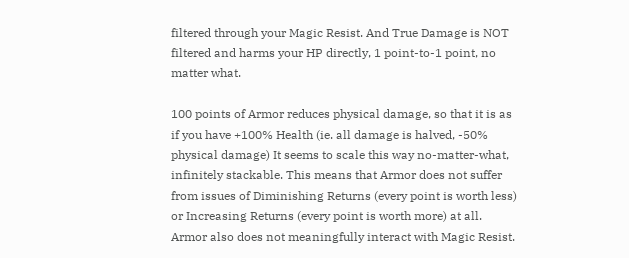filtered through your Magic Resist. And True Damage is NOT filtered and harms your HP directly, 1 point-to-1 point, no matter what.

100 points of Armor reduces physical damage, so that it is as if you have +100% Health (ie. all damage is halved, -50% physical damage) It seems to scale this way no-matter-what, infinitely stackable. This means that Armor does not suffer from issues of Diminishing Returns (every point is worth less) or Increasing Returns (every point is worth more) at all. Armor also does not meaningfully interact with Magic Resist.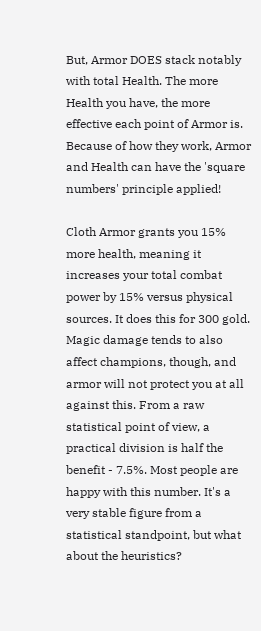But, Armor DOES stack notably with total Health. The more Health you have, the more effective each point of Armor is. Because of how they work, Armor and Health can have the 'square numbers' principle applied!

Cloth Armor grants you 15% more health, meaning it increases your total combat power by 15% versus physical sources. It does this for 300 gold.
Magic damage tends to also affect champions, though, and armor will not protect you at all against this. From a raw statistical point of view, a practical division is half the benefit - 7.5%. Most people are happy with this number. It's a very stable figure from a statistical standpoint, but what about the heuristics?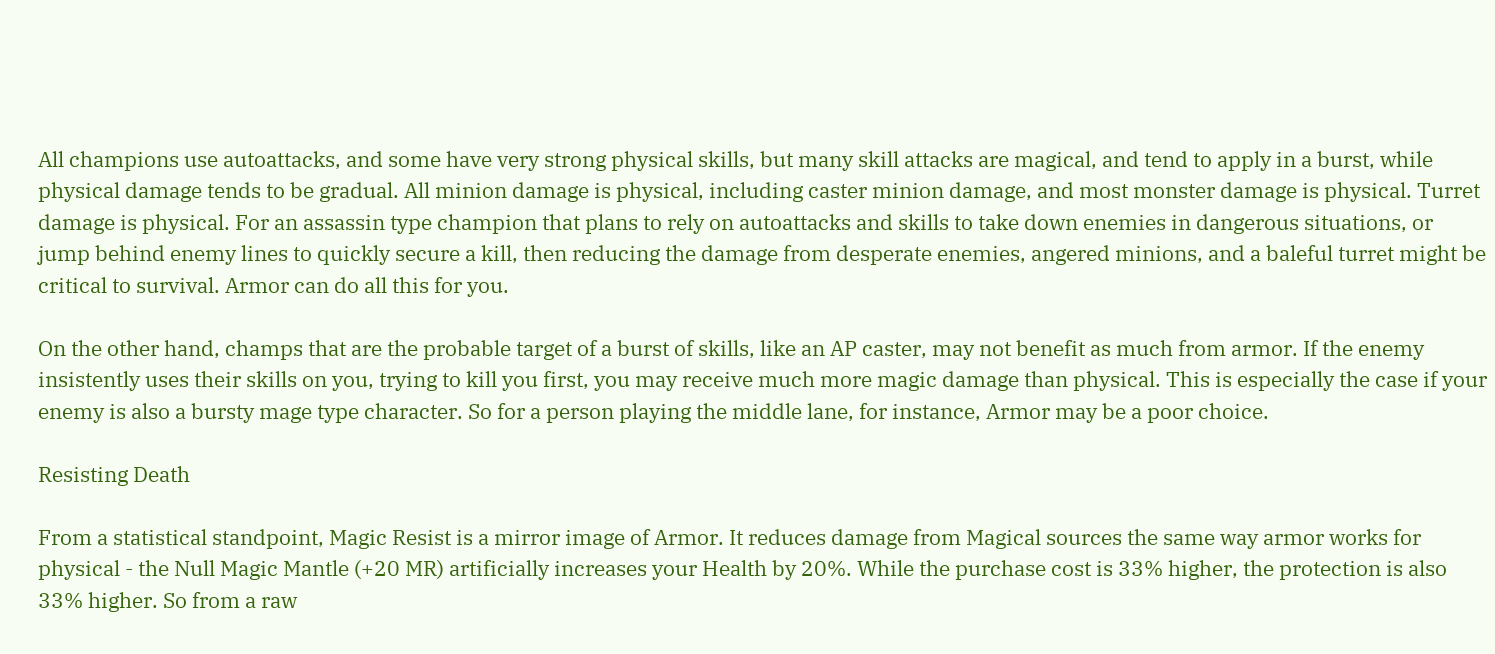All champions use autoattacks, and some have very strong physical skills, but many skill attacks are magical, and tend to apply in a burst, while physical damage tends to be gradual. All minion damage is physical, including caster minion damage, and most monster damage is physical. Turret damage is physical. For an assassin type champion that plans to rely on autoattacks and skills to take down enemies in dangerous situations, or jump behind enemy lines to quickly secure a kill, then reducing the damage from desperate enemies, angered minions, and a baleful turret might be critical to survival. Armor can do all this for you.

On the other hand, champs that are the probable target of a burst of skills, like an AP caster, may not benefit as much from armor. If the enemy insistently uses their skills on you, trying to kill you first, you may receive much more magic damage than physical. This is especially the case if your enemy is also a bursty mage type character. So for a person playing the middle lane, for instance, Armor may be a poor choice.

Resisting Death

From a statistical standpoint, Magic Resist is a mirror image of Armor. It reduces damage from Magical sources the same way armor works for physical - the Null Magic Mantle (+20 MR) artificially increases your Health by 20%. While the purchase cost is 33% higher, the protection is also 33% higher. So from a raw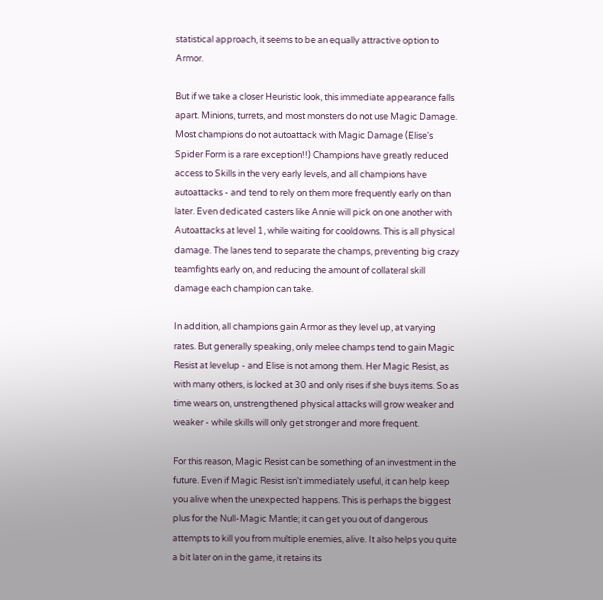statistical approach, it seems to be an equally attractive option to Armor.

But if we take a closer Heuristic look, this immediate appearance falls apart. Minions, turrets, and most monsters do not use Magic Damage. Most champions do not autoattack with Magic Damage (Elise's Spider Form is a rare exception!!) Champions have greatly reduced access to Skills in the very early levels, and all champions have autoattacks - and tend to rely on them more frequently early on than later. Even dedicated casters like Annie will pick on one another with Autoattacks at level 1, while waiting for cooldowns. This is all physical damage. The lanes tend to separate the champs, preventing big crazy teamfights early on, and reducing the amount of collateral skill damage each champion can take.

In addition, all champions gain Armor as they level up, at varying rates. But generally speaking, only melee champs tend to gain Magic Resist at levelup - and Elise is not among them. Her Magic Resist, as with many others, is locked at 30 and only rises if she buys items. So as time wears on, unstrengthened physical attacks will grow weaker and weaker - while skills will only get stronger and more frequent.

For this reason, Magic Resist can be something of an investment in the future. Even if Magic Resist isn't immediately useful, it can help keep you alive when the unexpected happens. This is perhaps the biggest plus for the Null-Magic Mantle; it can get you out of dangerous attempts to kill you from multiple enemies, alive. It also helps you quite a bit later on in the game, it retains its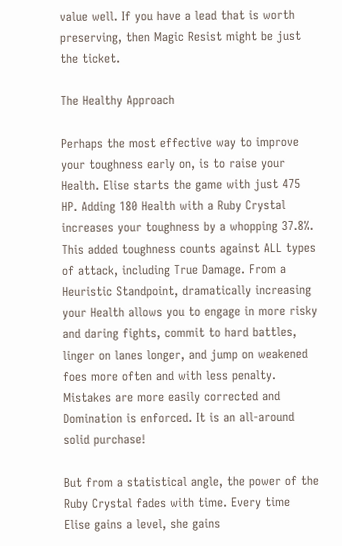value well. If you have a lead that is worth preserving, then Magic Resist might be just the ticket.

The Healthy Approach

Perhaps the most effective way to improve your toughness early on, is to raise your Health. Elise starts the game with just 475 HP. Adding 180 Health with a Ruby Crystal increases your toughness by a whopping 37.8%. This added toughness counts against ALL types of attack, including True Damage. From a Heuristic Standpoint, dramatically increasing your Health allows you to engage in more risky and daring fights, commit to hard battles, linger on lanes longer, and jump on weakened foes more often and with less penalty. Mistakes are more easily corrected and Domination is enforced. It is an all-around solid purchase!

But from a statistical angle, the power of the Ruby Crystal fades with time. Every time Elise gains a level, she gains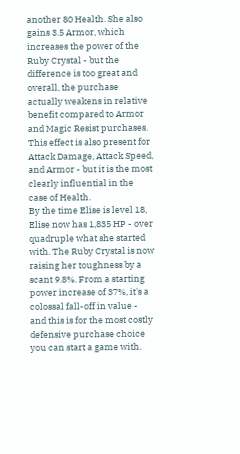another 80 Health. She also gains 3.5 Armor, which increases the power of the Ruby Crystal - but the difference is too great and overall, the purchase actually weakens in relative benefit compared to Armor and Magic Resist purchases. This effect is also present for Attack Damage, Attack Speed, and Armor - but it is the most clearly influential in the case of Health.
By the time Elise is level 18, Elise now has 1,835 HP - over quadruple what she started with. The Ruby Crystal is now raising her toughness by a scant 9.8%. From a starting power increase of 37%, it's a colossal fall-off in value - and this is for the most costly defensive purchase choice you can start a game with.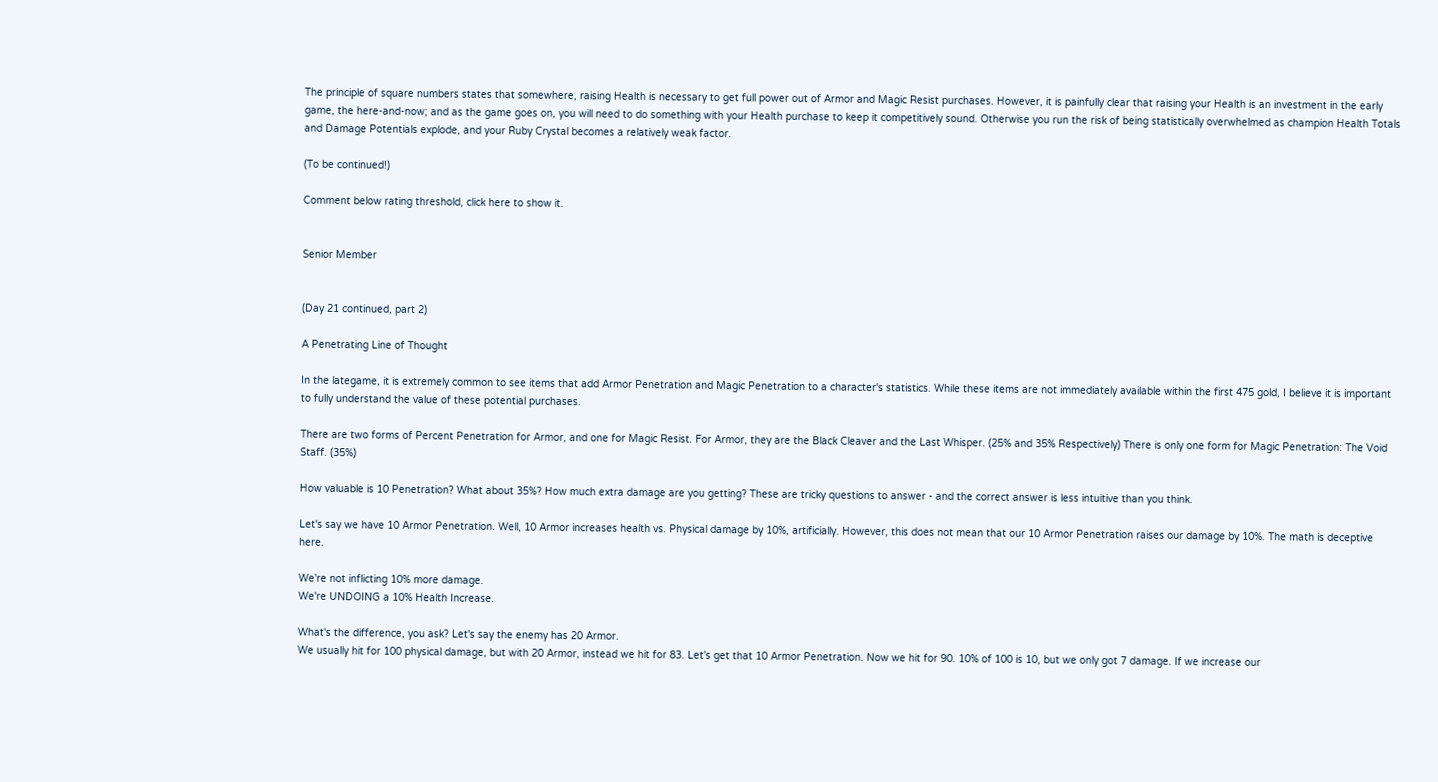The principle of square numbers states that somewhere, raising Health is necessary to get full power out of Armor and Magic Resist purchases. However, it is painfully clear that raising your Health is an investment in the early game, the here-and-now; and as the game goes on, you will need to do something with your Health purchase to keep it competitively sound. Otherwise you run the risk of being statistically overwhelmed as champion Health Totals and Damage Potentials explode, and your Ruby Crystal becomes a relatively weak factor.

(To be continued!)

Comment below rating threshold, click here to show it.


Senior Member


(Day 21 continued, part 2)

A Penetrating Line of Thought

In the lategame, it is extremely common to see items that add Armor Penetration and Magic Penetration to a character's statistics. While these items are not immediately available within the first 475 gold, I believe it is important to fully understand the value of these potential purchases.

There are two forms of Percent Penetration for Armor, and one for Magic Resist. For Armor, they are the Black Cleaver and the Last Whisper. (25% and 35% Respectively) There is only one form for Magic Penetration: The Void Staff. (35%)

How valuable is 10 Penetration? What about 35%? How much extra damage are you getting? These are tricky questions to answer - and the correct answer is less intuitive than you think.

Let's say we have 10 Armor Penetration. Well, 10 Armor increases health vs. Physical damage by 10%, artificially. However, this does not mean that our 10 Armor Penetration raises our damage by 10%. The math is deceptive here.

We're not inflicting 10% more damage.
We're UNDOING a 10% Health Increase.

What's the difference, you ask? Let's say the enemy has 20 Armor.
We usually hit for 100 physical damage, but with 20 Armor, instead we hit for 83. Let's get that 10 Armor Penetration. Now we hit for 90. 10% of 100 is 10, but we only got 7 damage. If we increase our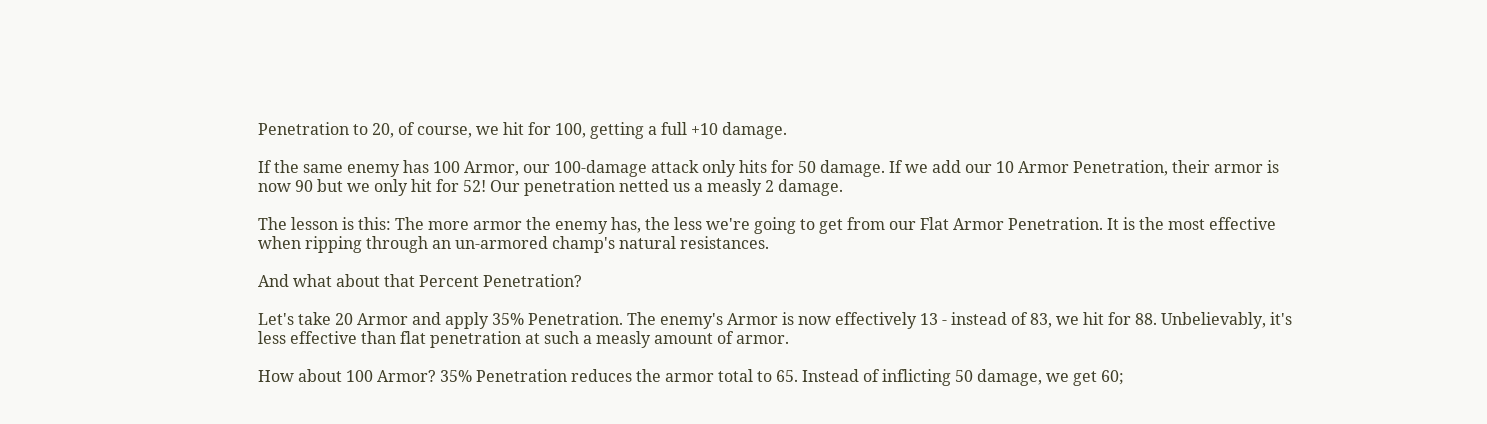Penetration to 20, of course, we hit for 100, getting a full +10 damage.

If the same enemy has 100 Armor, our 100-damage attack only hits for 50 damage. If we add our 10 Armor Penetration, their armor is now 90 but we only hit for 52! Our penetration netted us a measly 2 damage.

The lesson is this: The more armor the enemy has, the less we're going to get from our Flat Armor Penetration. It is the most effective when ripping through an un-armored champ's natural resistances.

And what about that Percent Penetration?

Let's take 20 Armor and apply 35% Penetration. The enemy's Armor is now effectively 13 - instead of 83, we hit for 88. Unbelievably, it's less effective than flat penetration at such a measly amount of armor.

How about 100 Armor? 35% Penetration reduces the armor total to 65. Instead of inflicting 50 damage, we get 60;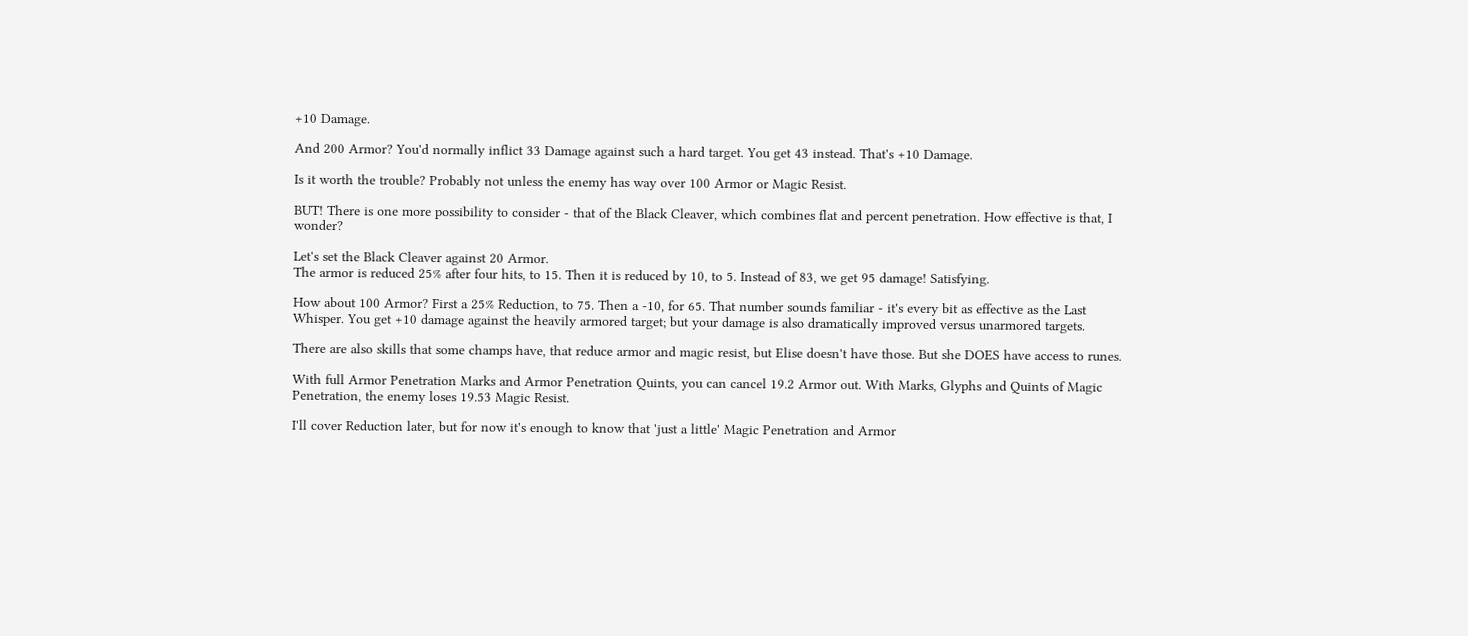+10 Damage.

And 200 Armor? You'd normally inflict 33 Damage against such a hard target. You get 43 instead. That's +10 Damage.

Is it worth the trouble? Probably not unless the enemy has way over 100 Armor or Magic Resist.

BUT! There is one more possibility to consider - that of the Black Cleaver, which combines flat and percent penetration. How effective is that, I wonder?

Let's set the Black Cleaver against 20 Armor.
The armor is reduced 25% after four hits, to 15. Then it is reduced by 10, to 5. Instead of 83, we get 95 damage! Satisfying.

How about 100 Armor? First a 25% Reduction, to 75. Then a -10, for 65. That number sounds familiar - it's every bit as effective as the Last Whisper. You get +10 damage against the heavily armored target; but your damage is also dramatically improved versus unarmored targets.

There are also skills that some champs have, that reduce armor and magic resist, but Elise doesn't have those. But she DOES have access to runes.

With full Armor Penetration Marks and Armor Penetration Quints, you can cancel 19.2 Armor out. With Marks, Glyphs and Quints of Magic Penetration, the enemy loses 19.53 Magic Resist.

I'll cover Reduction later, but for now it's enough to know that 'just a little' Magic Penetration and Armor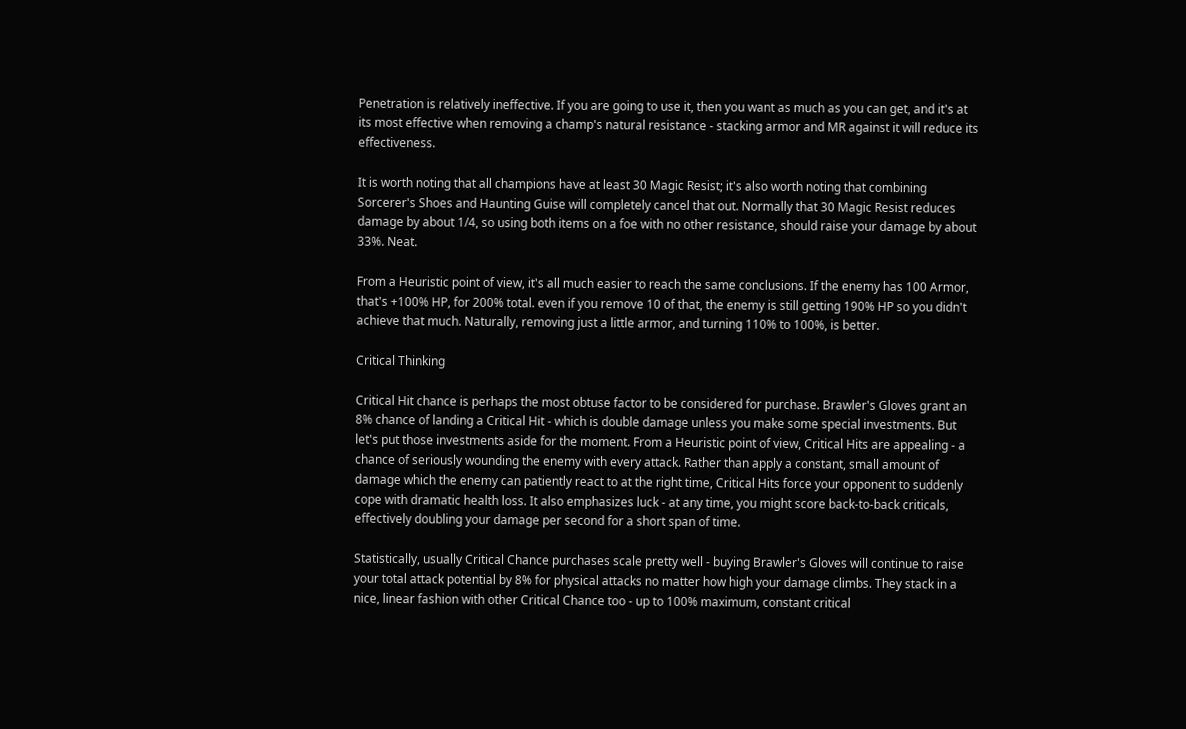Penetration is relatively ineffective. If you are going to use it, then you want as much as you can get, and it's at its most effective when removing a champ's natural resistance - stacking armor and MR against it will reduce its effectiveness.

It is worth noting that all champions have at least 30 Magic Resist; it's also worth noting that combining Sorcerer's Shoes and Haunting Guise will completely cancel that out. Normally that 30 Magic Resist reduces damage by about 1/4, so using both items on a foe with no other resistance, should raise your damage by about 33%. Neat.

From a Heuristic point of view, it's all much easier to reach the same conclusions. If the enemy has 100 Armor, that's +100% HP, for 200% total. even if you remove 10 of that, the enemy is still getting 190% HP so you didn't achieve that much. Naturally, removing just a little armor, and turning 110% to 100%, is better.

Critical Thinking

Critical Hit chance is perhaps the most obtuse factor to be considered for purchase. Brawler's Gloves grant an 8% chance of landing a Critical Hit - which is double damage unless you make some special investments. But let's put those investments aside for the moment. From a Heuristic point of view, Critical Hits are appealing - a chance of seriously wounding the enemy with every attack. Rather than apply a constant, small amount of damage which the enemy can patiently react to at the right time, Critical Hits force your opponent to suddenly cope with dramatic health loss. It also emphasizes luck - at any time, you might score back-to-back criticals, effectively doubling your damage per second for a short span of time.

Statistically, usually Critical Chance purchases scale pretty well - buying Brawler's Gloves will continue to raise your total attack potential by 8% for physical attacks no matter how high your damage climbs. They stack in a nice, linear fashion with other Critical Chance too - up to 100% maximum, constant critical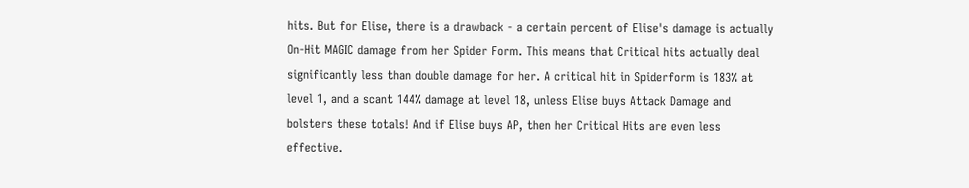hits. But for Elise, there is a drawback - a certain percent of Elise's damage is actually On-Hit MAGIC damage from her Spider Form. This means that Critical hits actually deal significantly less than double damage for her. A critical hit in Spiderform is 183% at level 1, and a scant 144% damage at level 18, unless Elise buys Attack Damage and bolsters these totals! And if Elise buys AP, then her Critical Hits are even less effective.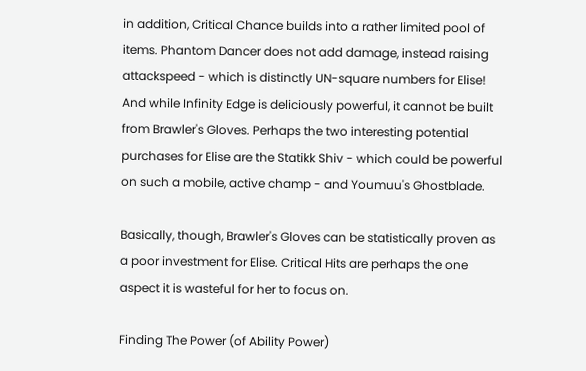in addition, Critical Chance builds into a rather limited pool of items. Phantom Dancer does not add damage, instead raising attackspeed - which is distinctly UN-square numbers for Elise! And while Infinity Edge is deliciously powerful, it cannot be built from Brawler's Gloves. Perhaps the two interesting potential purchases for Elise are the Statikk Shiv - which could be powerful on such a mobile, active champ - and Youmuu's Ghostblade.

Basically, though, Brawler's Gloves can be statistically proven as a poor investment for Elise. Critical Hits are perhaps the one aspect it is wasteful for her to focus on.

Finding The Power (of Ability Power)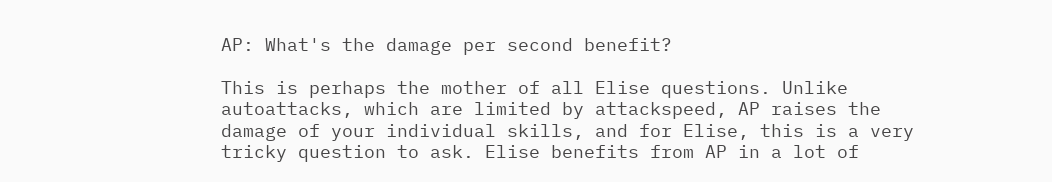AP: What's the damage per second benefit?

This is perhaps the mother of all Elise questions. Unlike autoattacks, which are limited by attackspeed, AP raises the damage of your individual skills, and for Elise, this is a very tricky question to ask. Elise benefits from AP in a lot of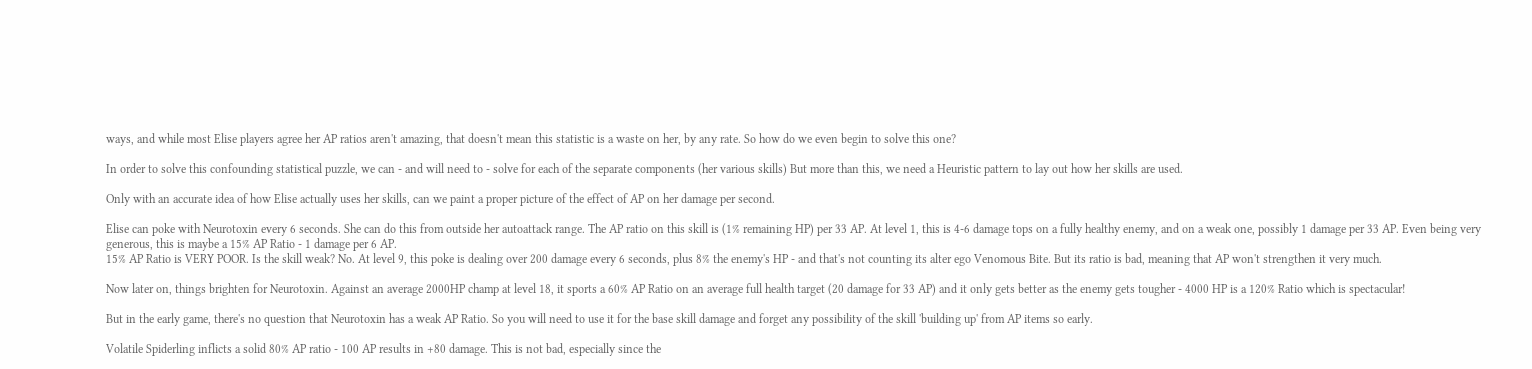ways, and while most Elise players agree her AP ratios aren't amazing, that doesn't mean this statistic is a waste on her, by any rate. So how do we even begin to solve this one?

In order to solve this confounding statistical puzzle, we can - and will need to - solve for each of the separate components (her various skills) But more than this, we need a Heuristic pattern to lay out how her skills are used.

Only with an accurate idea of how Elise actually uses her skills, can we paint a proper picture of the effect of AP on her damage per second.

Elise can poke with Neurotoxin every 6 seconds. She can do this from outside her autoattack range. The AP ratio on this skill is (1% remaining HP) per 33 AP. At level 1, this is 4-6 damage tops on a fully healthy enemy, and on a weak one, possibly 1 damage per 33 AP. Even being very generous, this is maybe a 15% AP Ratio - 1 damage per 6 AP.
15% AP Ratio is VERY POOR. Is the skill weak? No. At level 9, this poke is dealing over 200 damage every 6 seconds, plus 8% the enemy's HP - and that's not counting its alter ego Venomous Bite. But its ratio is bad, meaning that AP won't strengthen it very much.

Now later on, things brighten for Neurotoxin. Against an average 2000HP champ at level 18, it sports a 60% AP Ratio on an average full health target (20 damage for 33 AP) and it only gets better as the enemy gets tougher - 4000 HP is a 120% Ratio which is spectacular!

But in the early game, there's no question that Neurotoxin has a weak AP Ratio. So you will need to use it for the base skill damage and forget any possibility of the skill 'building up' from AP items so early.

Volatile Spiderling inflicts a solid 80% AP ratio - 100 AP results in +80 damage. This is not bad, especially since the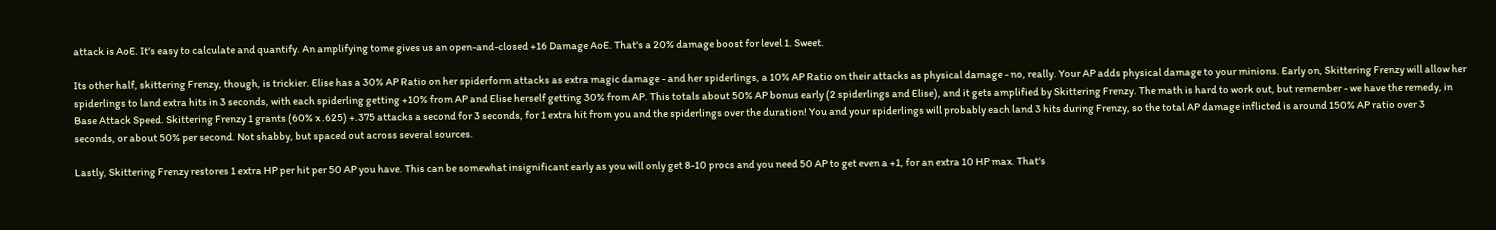attack is AoE. It's easy to calculate and quantify. An amplifying tome gives us an open-and-closed +16 Damage AoE. That's a 20% damage boost for level 1. Sweet.

Its other half, skittering Frenzy, though, is trickier. Elise has a 30% AP Ratio on her spiderform attacks as extra magic damage - and her spiderlings, a 10% AP Ratio on their attacks as physical damage - no, really. Your AP adds physical damage to your minions. Early on, Skittering Frenzy will allow her spiderlings to land extra hits in 3 seconds, with each spiderling getting +10% from AP and Elise herself getting 30% from AP. This totals about 50% AP bonus early (2 spiderlings and Elise), and it gets amplified by Skittering Frenzy. The math is hard to work out, but remember - we have the remedy, in Base Attack Speed. Skittering Frenzy 1 grants (60% x .625) +.375 attacks a second for 3 seconds, for 1 extra hit from you and the spiderlings over the duration! You and your spiderlings will probably each land 3 hits during Frenzy, so the total AP damage inflicted is around 150% AP ratio over 3 seconds, or about 50% per second. Not shabby, but spaced out across several sources.

Lastly, Skittering Frenzy restores 1 extra HP per hit per 50 AP you have. This can be somewhat insignificant early as you will only get 8-10 procs and you need 50 AP to get even a +1, for an extra 10 HP max. That's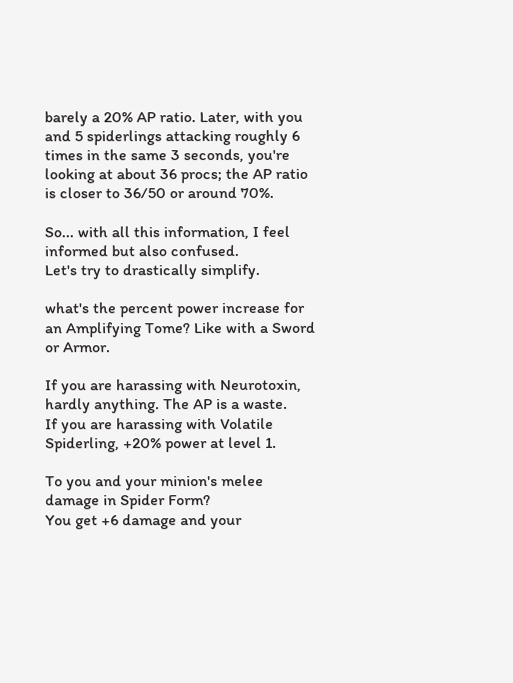barely a 20% AP ratio. Later, with you and 5 spiderlings attacking roughly 6 times in the same 3 seconds, you're looking at about 36 procs; the AP ratio is closer to 36/50 or around 70%.

So... with all this information, I feel informed but also confused.
Let's try to drastically simplify.

what's the percent power increase for an Amplifying Tome? Like with a Sword or Armor.

If you are harassing with Neurotoxin, hardly anything. The AP is a waste.
If you are harassing with Volatile Spiderling, +20% power at level 1.

To you and your minion's melee damage in Spider Form?
You get +6 damage and your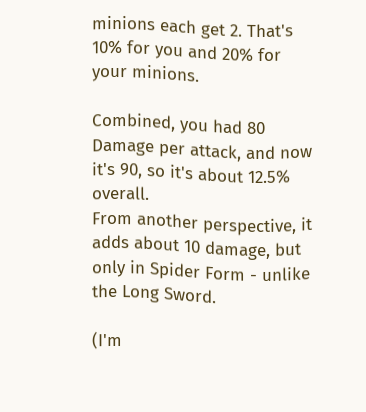minions each get 2. That's 10% for you and 20% for your minions.

Combined, you had 80 Damage per attack, and now it's 90, so it's about 12.5% overall.
From another perspective, it adds about 10 damage, but only in Spider Form - unlike the Long Sword.

(I'm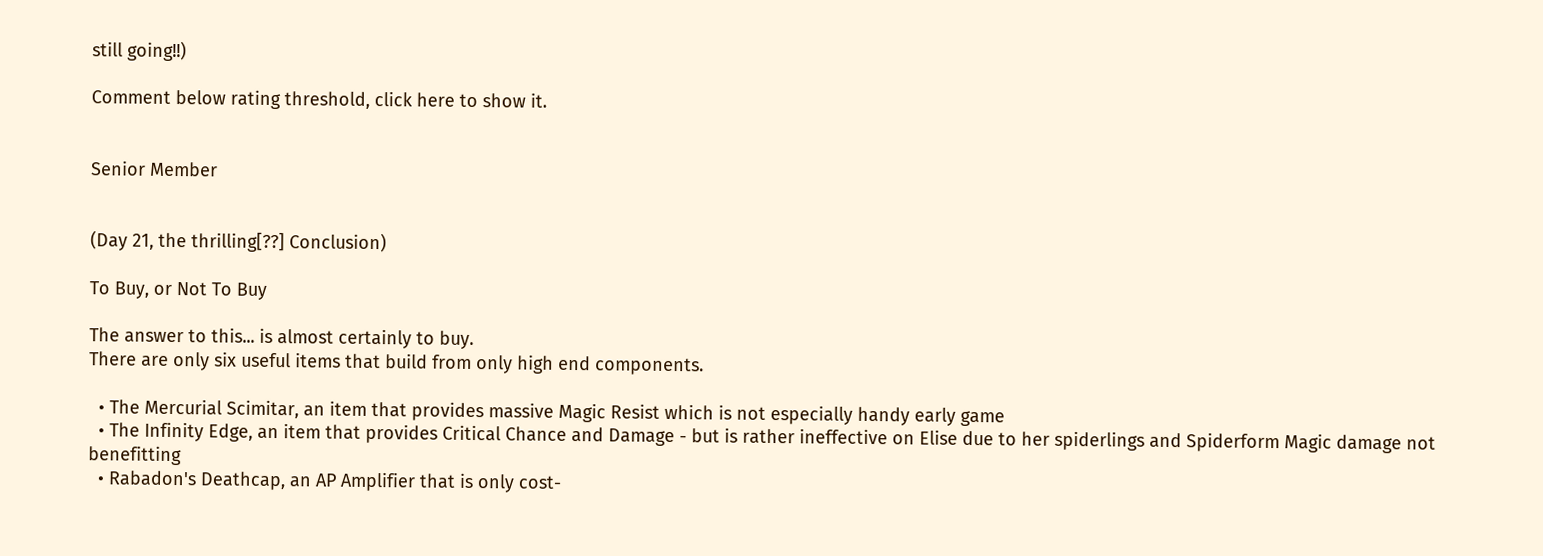still going!!)

Comment below rating threshold, click here to show it.


Senior Member


(Day 21, the thrilling[??] Conclusion)

To Buy, or Not To Buy

The answer to this... is almost certainly to buy.
There are only six useful items that build from only high end components.

  • The Mercurial Scimitar, an item that provides massive Magic Resist which is not especially handy early game
  • The Infinity Edge, an item that provides Critical Chance and Damage - but is rather ineffective on Elise due to her spiderlings and Spiderform Magic damage not benefitting
  • Rabadon's Deathcap, an AP Amplifier that is only cost-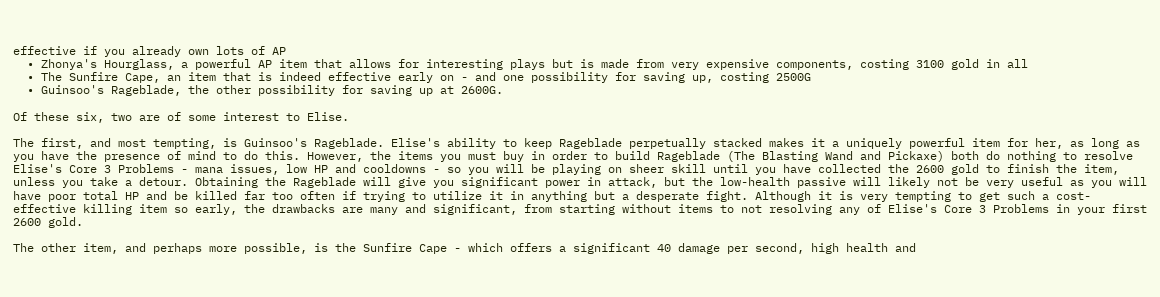effective if you already own lots of AP
  • Zhonya's Hourglass, a powerful AP item that allows for interesting plays but is made from very expensive components, costing 3100 gold in all
  • The Sunfire Cape, an item that is indeed effective early on - and one possibility for saving up, costing 2500G
  • Guinsoo's Rageblade, the other possibility for saving up at 2600G.

Of these six, two are of some interest to Elise.

The first, and most tempting, is Guinsoo's Rageblade. Elise's ability to keep Rageblade perpetually stacked makes it a uniquely powerful item for her, as long as you have the presence of mind to do this. However, the items you must buy in order to build Rageblade (The Blasting Wand and Pickaxe) both do nothing to resolve Elise's Core 3 Problems - mana issues, low HP and cooldowns - so you will be playing on sheer skill until you have collected the 2600 gold to finish the item, unless you take a detour. Obtaining the Rageblade will give you significant power in attack, but the low-health passive will likely not be very useful as you will have poor total HP and be killed far too often if trying to utilize it in anything but a desperate fight. Although it is very tempting to get such a cost-effective killing item so early, the drawbacks are many and significant, from starting without items to not resolving any of Elise's Core 3 Problems in your first 2600 gold.

The other item, and perhaps more possible, is the Sunfire Cape - which offers a significant 40 damage per second, high health and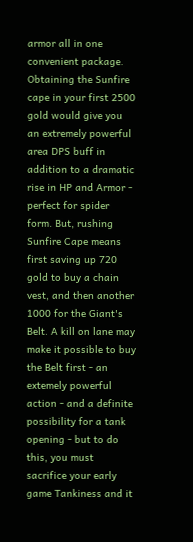armor all in one convenient package. Obtaining the Sunfire cape in your first 2500 gold would give you an extremely powerful area DPS buff in addition to a dramatic rise in HP and Armor - perfect for spider form. But, rushing Sunfire Cape means first saving up 720 gold to buy a chain vest, and then another 1000 for the Giant's Belt. A kill on lane may make it possible to buy the Belt first - an extemely powerful action - and a definite possibility for a tank opening - but to do this, you must sacrifice your early game Tankiness and it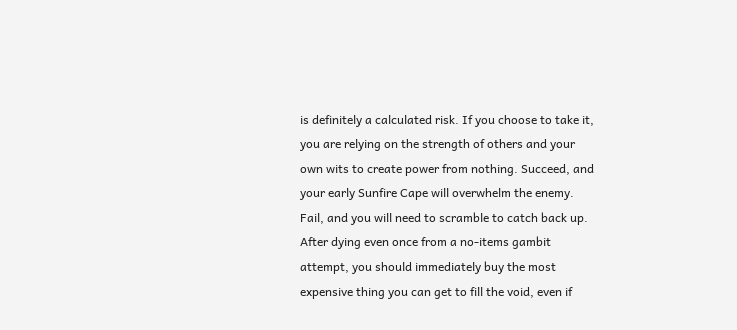is definitely a calculated risk. If you choose to take it, you are relying on the strength of others and your own wits to create power from nothing. Succeed, and your early Sunfire Cape will overwhelm the enemy. Fail, and you will need to scramble to catch back up. After dying even once from a no-items gambit attempt, you should immediately buy the most expensive thing you can get to fill the void, even if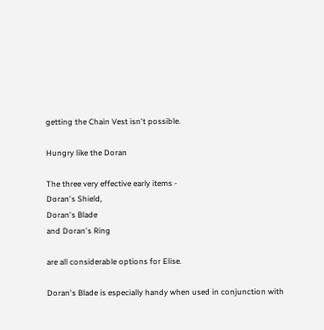getting the Chain Vest isn't possible.

Hungry like the Doran

The three very effective early items -
Doran's Shield,
Doran's Blade
and Doran's Ring

are all considerable options for Elise.

Doran's Blade is especially handy when used in conjunction with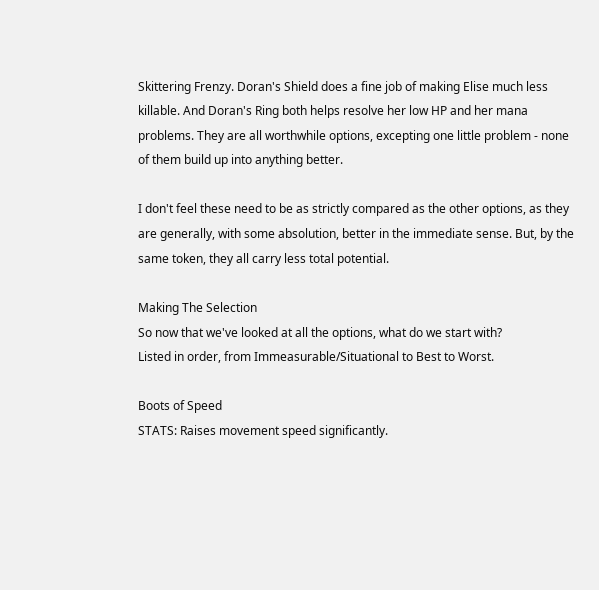Skittering Frenzy. Doran's Shield does a fine job of making Elise much less killable. And Doran's Ring both helps resolve her low HP and her mana problems. They are all worthwhile options, excepting one little problem - none of them build up into anything better.

I don't feel these need to be as strictly compared as the other options, as they are generally, with some absolution, better in the immediate sense. But, by the same token, they all carry less total potential.

Making The Selection
So now that we've looked at all the options, what do we start with?
Listed in order, from Immeasurable/Situational to Best to Worst.

Boots of Speed
STATS: Raises movement speed significantly.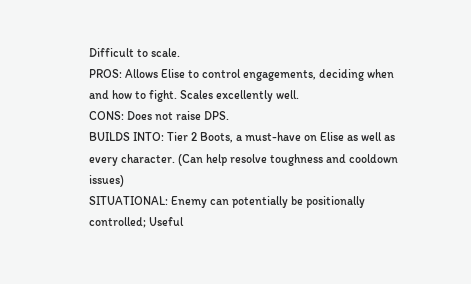Difficult to scale.
PROS: Allows Elise to control engagements, deciding when and how to fight. Scales excellently well.
CONS: Does not raise DPS.
BUILDS INTO: Tier 2 Boots, a must-have on Elise as well as every character. (Can help resolve toughness and cooldown issues)
SITUATIONAL: Enemy can potentially be positionally controlled; Useful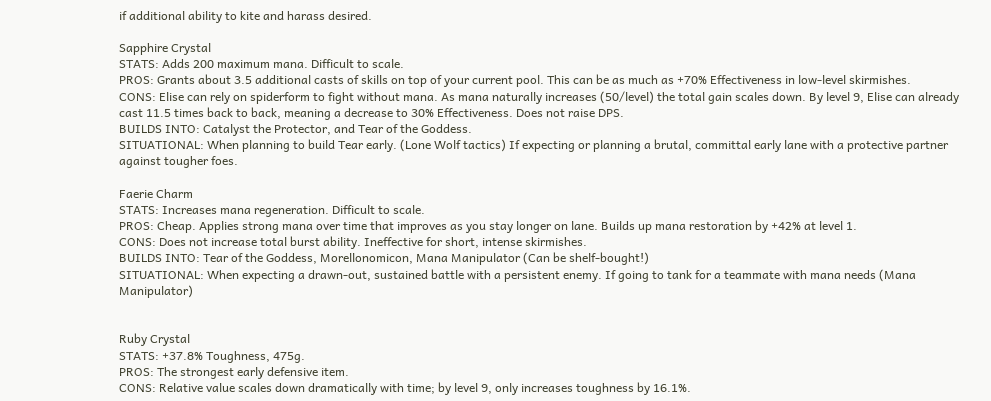if additional ability to kite and harass desired.

Sapphire Crystal
STATS: Adds 200 maximum mana. Difficult to scale.
PROS: Grants about 3.5 additional casts of skills on top of your current pool. This can be as much as +70% Effectiveness in low-level skirmishes.
CONS: Elise can rely on spiderform to fight without mana. As mana naturally increases (50/level) the total gain scales down. By level 9, Elise can already cast 11.5 times back to back, meaning a decrease to 30% Effectiveness. Does not raise DPS.
BUILDS INTO: Catalyst the Protector, and Tear of the Goddess.
SITUATIONAL: When planning to build Tear early. (Lone Wolf tactics) If expecting or planning a brutal, committal early lane with a protective partner against tougher foes.

Faerie Charm
STATS: Increases mana regeneration. Difficult to scale.
PROS: Cheap. Applies strong mana over time that improves as you stay longer on lane. Builds up mana restoration by +42% at level 1.
CONS: Does not increase total burst ability. Ineffective for short, intense skirmishes.
BUILDS INTO: Tear of the Goddess, Morellonomicon, Mana Manipulator (Can be shelf-bought!)
SITUATIONAL: When expecting a drawn-out, sustained battle with a persistent enemy. If going to tank for a teammate with mana needs (Mana Manipulator)


Ruby Crystal
STATS: +37.8% Toughness, 475g.
PROS: The strongest early defensive item.
CONS: Relative value scales down dramatically with time; by level 9, only increases toughness by 16.1%.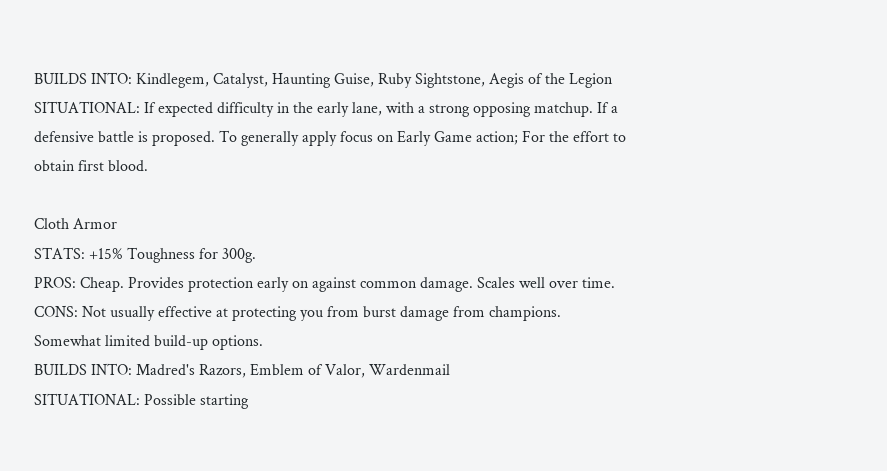BUILDS INTO: Kindlegem, Catalyst, Haunting Guise, Ruby Sightstone, Aegis of the Legion
SITUATIONAL: If expected difficulty in the early lane, with a strong opposing matchup. If a defensive battle is proposed. To generally apply focus on Early Game action; For the effort to obtain first blood.

Cloth Armor
STATS: +15% Toughness for 300g.
PROS: Cheap. Provides protection early on against common damage. Scales well over time.
CONS: Not usually effective at protecting you from burst damage from champions. Somewhat limited build-up options.
BUILDS INTO: Madred's Razors, Emblem of Valor, Wardenmail
SITUATIONAL: Possible starting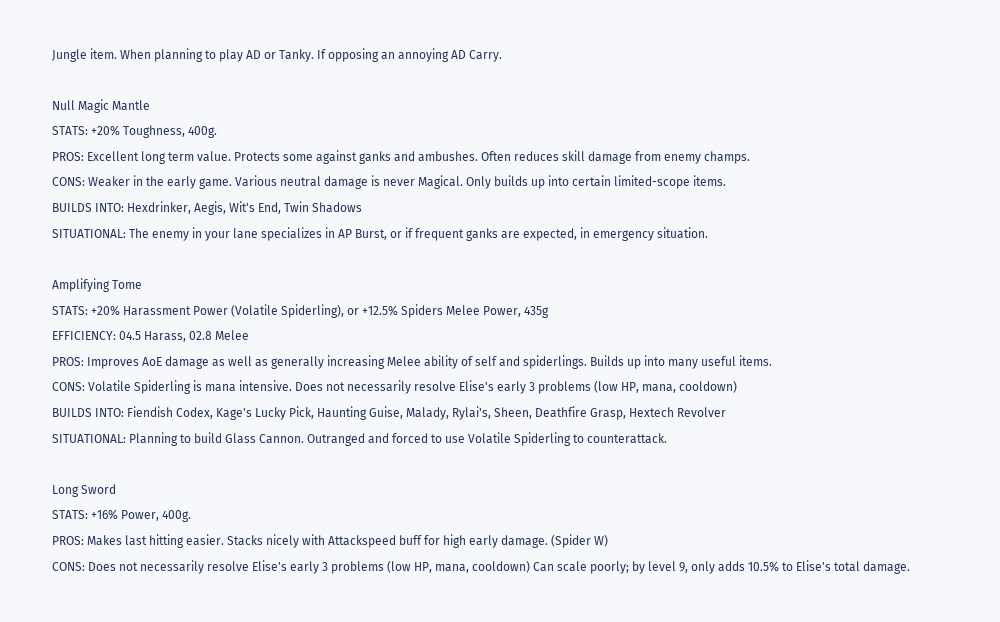Jungle item. When planning to play AD or Tanky. If opposing an annoying AD Carry.

Null Magic Mantle
STATS: +20% Toughness, 400g.
PROS: Excellent long term value. Protects some against ganks and ambushes. Often reduces skill damage from enemy champs.
CONS: Weaker in the early game. Various neutral damage is never Magical. Only builds up into certain limited-scope items.
BUILDS INTO: Hexdrinker, Aegis, Wit's End, Twin Shadows
SITUATIONAL: The enemy in your lane specializes in AP Burst, or if frequent ganks are expected, in emergency situation.

Amplifying Tome
STATS: +20% Harassment Power (Volatile Spiderling), or +12.5% Spiders Melee Power, 435g
EFFICIENCY: 04.5 Harass, 02.8 Melee
PROS: Improves AoE damage as well as generally increasing Melee ability of self and spiderlings. Builds up into many useful items.
CONS: Volatile Spiderling is mana intensive. Does not necessarily resolve Elise's early 3 problems (low HP, mana, cooldown)
BUILDS INTO: Fiendish Codex, Kage's Lucky Pick, Haunting Guise, Malady, Rylai's, Sheen, Deathfire Grasp, Hextech Revolver
SITUATIONAL: Planning to build Glass Cannon. Outranged and forced to use Volatile Spiderling to counterattack.

Long Sword
STATS: +16% Power, 400g.
PROS: Makes last hitting easier. Stacks nicely with Attackspeed buff for high early damage. (Spider W)
CONS: Does not necessarily resolve Elise's early 3 problems (low HP, mana, cooldown) Can scale poorly; by level 9, only adds 10.5% to Elise's total damage.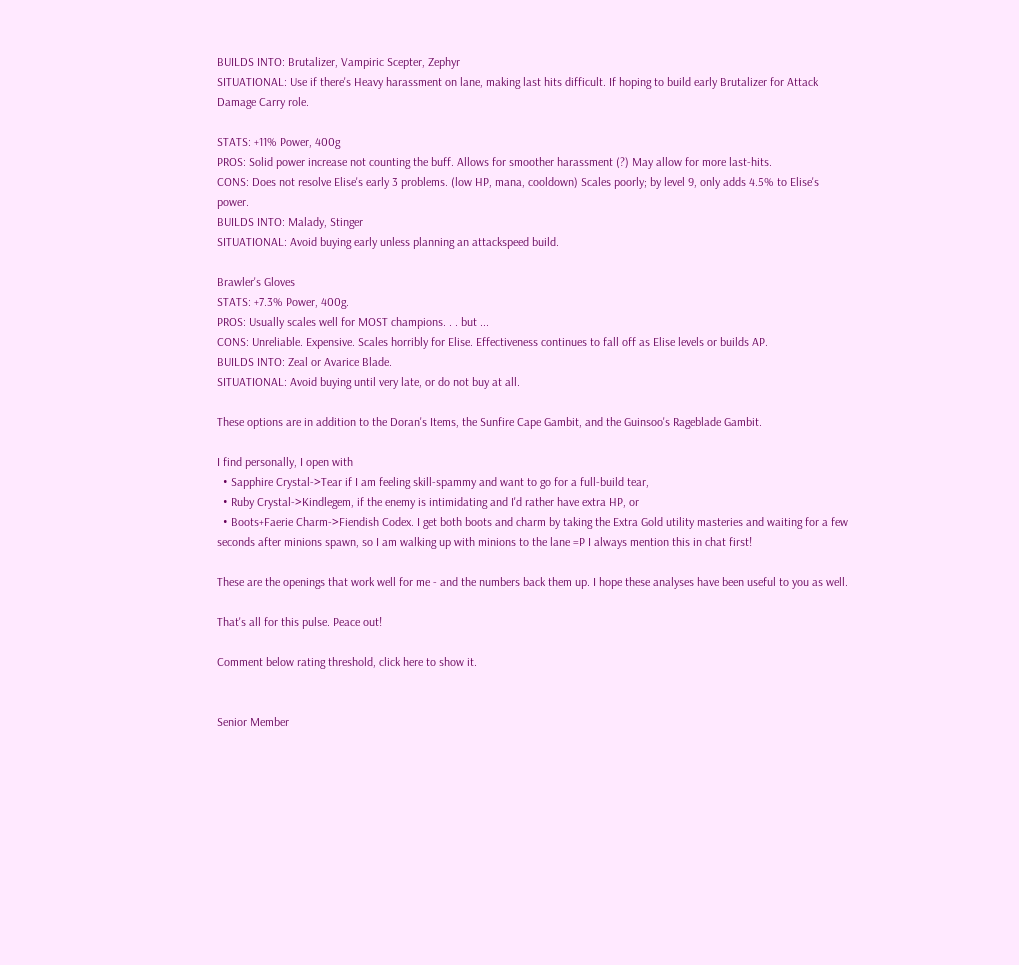BUILDS INTO: Brutalizer, Vampiric Scepter, Zephyr
SITUATIONAL: Use if there's Heavy harassment on lane, making last hits difficult. If hoping to build early Brutalizer for Attack Damage Carry role.

STATS: +11% Power, 400g
PROS: Solid power increase not counting the buff. Allows for smoother harassment (?) May allow for more last-hits.
CONS: Does not resolve Elise's early 3 problems. (low HP, mana, cooldown) Scales poorly; by level 9, only adds 4.5% to Elise's power.
BUILDS INTO: Malady, Stinger
SITUATIONAL: Avoid buying early unless planning an attackspeed build.

Brawler's Gloves
STATS: +7.3% Power, 400g.
PROS: Usually scales well for MOST champions. . . but ...
CONS: Unreliable. Expensive. Scales horribly for Elise. Effectiveness continues to fall off as Elise levels or builds AP.
BUILDS INTO: Zeal or Avarice Blade.
SITUATIONAL: Avoid buying until very late, or do not buy at all.

These options are in addition to the Doran's Items, the Sunfire Cape Gambit, and the Guinsoo's Rageblade Gambit.

I find personally, I open with
  • Sapphire Crystal->Tear if I am feeling skill-spammy and want to go for a full-build tear,
  • Ruby Crystal->Kindlegem, if the enemy is intimidating and I'd rather have extra HP, or
  • Boots+Faerie Charm->Fiendish Codex. I get both boots and charm by taking the Extra Gold utility masteries and waiting for a few seconds after minions spawn, so I am walking up with minions to the lane =P I always mention this in chat first!

These are the openings that work well for me - and the numbers back them up. I hope these analyses have been useful to you as well.

That's all for this pulse. Peace out!

Comment below rating threshold, click here to show it.


Senior Member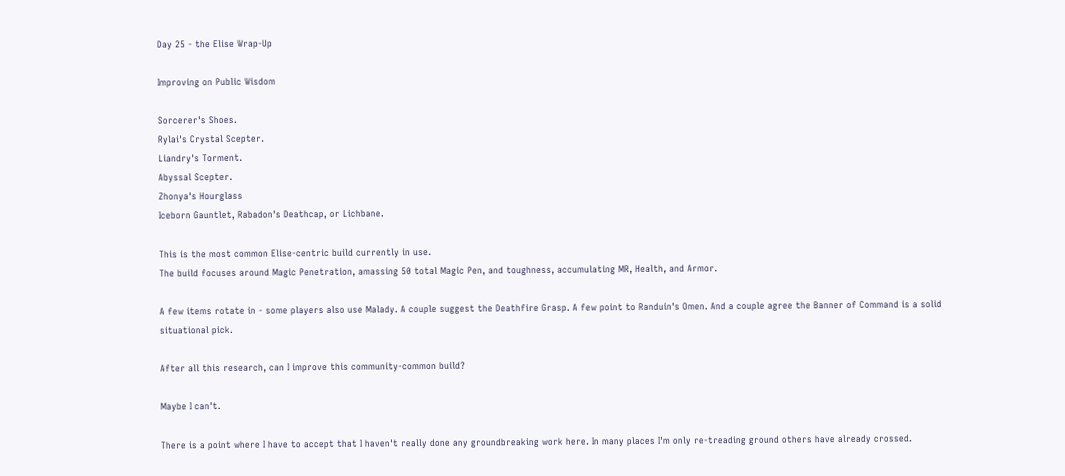Day 25 - the Elise Wrap-Up

Improving on Public Wisdom

Sorcerer's Shoes.
Rylai's Crystal Scepter.
Liandry's Torment.
Abyssal Scepter.
Zhonya's Hourglass
Iceborn Gauntlet, Rabadon's Deathcap, or Lichbane.

This is the most common Elise-centric build currently in use.
The build focuses around Magic Penetration, amassing 50 total Magic Pen, and toughness, accumulating MR, Health, and Armor.

A few items rotate in - some players also use Malady. A couple suggest the Deathfire Grasp. A few point to Randuin's Omen. And a couple agree the Banner of Command is a solid situational pick.

After all this research, can I improve this community-common build?

Maybe I can't.

There is a point where I have to accept that I haven't really done any groundbreaking work here. In many places I'm only re-treading ground others have already crossed.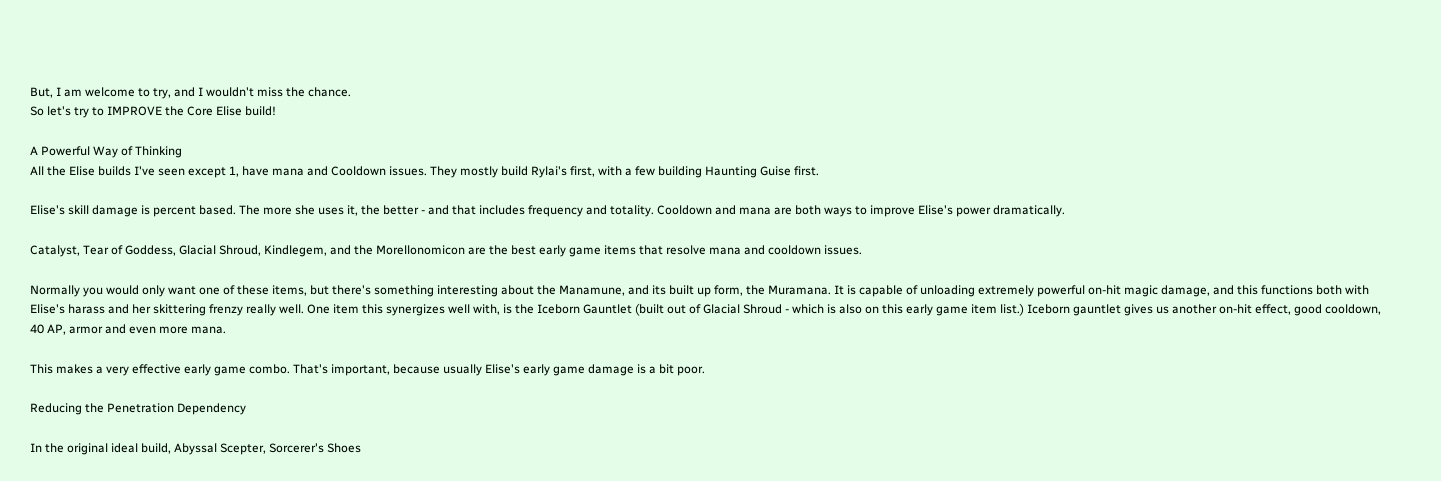But, I am welcome to try, and I wouldn't miss the chance.
So let's try to IMPROVE the Core Elise build!

A Powerful Way of Thinking
All the Elise builds I've seen except 1, have mana and Cooldown issues. They mostly build Rylai's first, with a few building Haunting Guise first.

Elise's skill damage is percent based. The more she uses it, the better - and that includes frequency and totality. Cooldown and mana are both ways to improve Elise's power dramatically.

Catalyst, Tear of Goddess, Glacial Shroud, Kindlegem, and the Morellonomicon are the best early game items that resolve mana and cooldown issues.

Normally you would only want one of these items, but there's something interesting about the Manamune, and its built up form, the Muramana. It is capable of unloading extremely powerful on-hit magic damage, and this functions both with Elise's harass and her skittering frenzy really well. One item this synergizes well with, is the Iceborn Gauntlet (built out of Glacial Shroud - which is also on this early game item list.) Iceborn gauntlet gives us another on-hit effect, good cooldown, 40 AP, armor and even more mana.

This makes a very effective early game combo. That's important, because usually Elise's early game damage is a bit poor.

Reducing the Penetration Dependency

In the original ideal build, Abyssal Scepter, Sorcerer's Shoes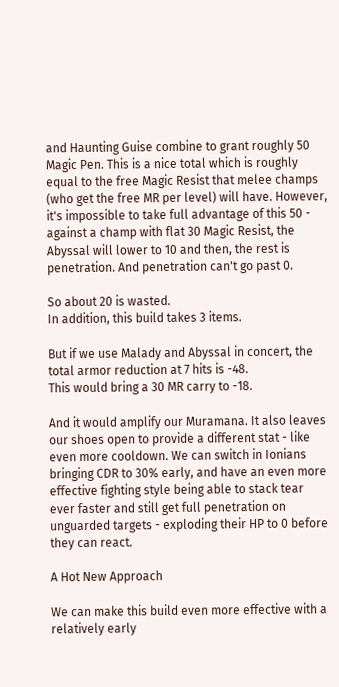and Haunting Guise combine to grant roughly 50 Magic Pen. This is a nice total which is roughly equal to the free Magic Resist that melee champs (who get the free MR per level) will have. However, it's impossible to take full advantage of this 50 - against a champ with flat 30 Magic Resist, the Abyssal will lower to 10 and then, the rest is penetration. And penetration can't go past 0.

So about 20 is wasted.
In addition, this build takes 3 items.

But if we use Malady and Abyssal in concert, the total armor reduction at 7 hits is -48.
This would bring a 30 MR carry to -18.

And it would amplify our Muramana. It also leaves our shoes open to provide a different stat - like even more cooldown. We can switch in Ionians bringing CDR to 30% early, and have an even more effective fighting style being able to stack tear ever faster and still get full penetration on unguarded targets - exploding their HP to 0 before they can react.

A Hot New Approach

We can make this build even more effective with a relatively early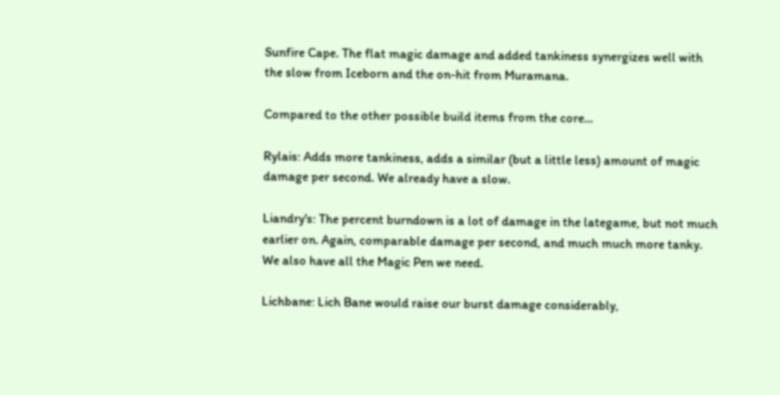Sunfire Cape. The flat magic damage and added tankiness synergizes well with the slow from Iceborn and the on-hit from Muramana.

Compared to the other possible build items from the core...

Rylais: Adds more tankiness, adds a similar (but a little less) amount of magic damage per second. We already have a slow.

Liandry's: The percent burndown is a lot of damage in the lategame, but not much earlier on. Again, comparable damage per second, and much much more tanky. We also have all the Magic Pen we need.

Lichbane: Lich Bane would raise our burst damage considerably,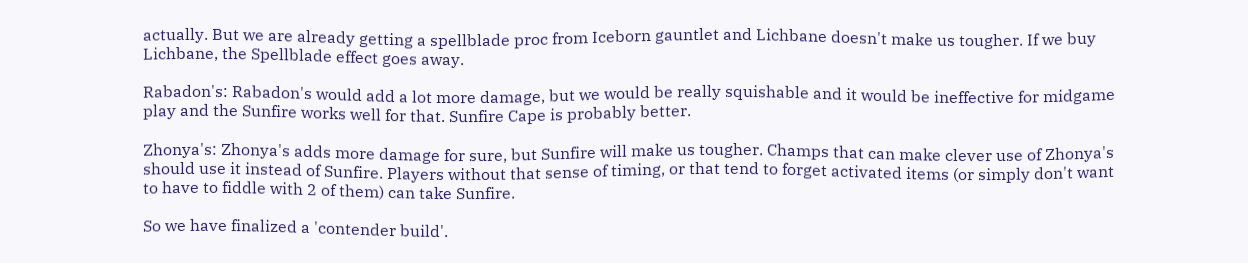actually. But we are already getting a spellblade proc from Iceborn gauntlet and Lichbane doesn't make us tougher. If we buy Lichbane, the Spellblade effect goes away.

Rabadon's: Rabadon's would add a lot more damage, but we would be really squishable and it would be ineffective for midgame play and the Sunfire works well for that. Sunfire Cape is probably better.

Zhonya's: Zhonya's adds more damage for sure, but Sunfire will make us tougher. Champs that can make clever use of Zhonya's should use it instead of Sunfire. Players without that sense of timing, or that tend to forget activated items (or simply don't want to have to fiddle with 2 of them) can take Sunfire.

So we have finalized a 'contender build'.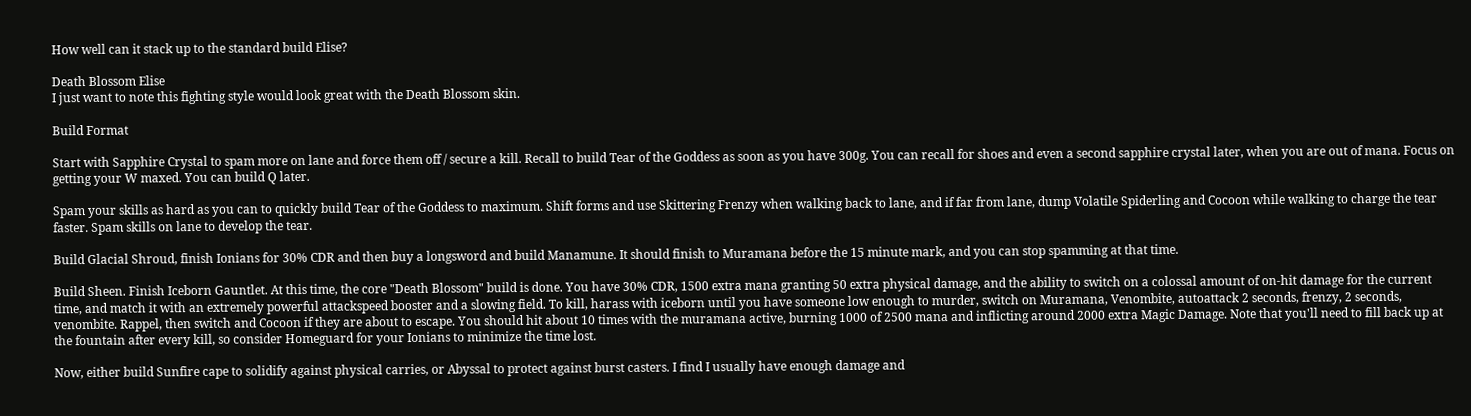How well can it stack up to the standard build Elise?

Death Blossom Elise
I just want to note this fighting style would look great with the Death Blossom skin.

Build Format

Start with Sapphire Crystal to spam more on lane and force them off / secure a kill. Recall to build Tear of the Goddess as soon as you have 300g. You can recall for shoes and even a second sapphire crystal later, when you are out of mana. Focus on getting your W maxed. You can build Q later.

Spam your skills as hard as you can to quickly build Tear of the Goddess to maximum. Shift forms and use Skittering Frenzy when walking back to lane, and if far from lane, dump Volatile Spiderling and Cocoon while walking to charge the tear faster. Spam skills on lane to develop the tear.

Build Glacial Shroud, finish Ionians for 30% CDR and then buy a longsword and build Manamune. It should finish to Muramana before the 15 minute mark, and you can stop spamming at that time.

Build Sheen. Finish Iceborn Gauntlet. At this time, the core "Death Blossom" build is done. You have 30% CDR, 1500 extra mana granting 50 extra physical damage, and the ability to switch on a colossal amount of on-hit damage for the current time, and match it with an extremely powerful attackspeed booster and a slowing field. To kill, harass with iceborn until you have someone low enough to murder, switch on Muramana, Venombite, autoattack 2 seconds, frenzy, 2 seconds, venombite. Rappel, then switch and Cocoon if they are about to escape. You should hit about 10 times with the muramana active, burning 1000 of 2500 mana and inflicting around 2000 extra Magic Damage. Note that you'll need to fill back up at the fountain after every kill, so consider Homeguard for your Ionians to minimize the time lost.

Now, either build Sunfire cape to solidify against physical carries, or Abyssal to protect against burst casters. I find I usually have enough damage and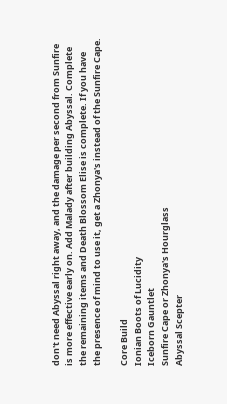don't need Abyssal right away, and the damage per second from Sunfire is more effective early on. Add Malady after building Abyssal. Complete the remaining items and Death Blossom Elise is complete. If you have the presence of mind to use it, get a Zhonya's instead of the Sunfire Cape.

Core Build
Ionian Boots of Lucidity
Iceborn Gauntlet
Sunfire Cape or Zhonya's Hourglass
Abyssal Scepter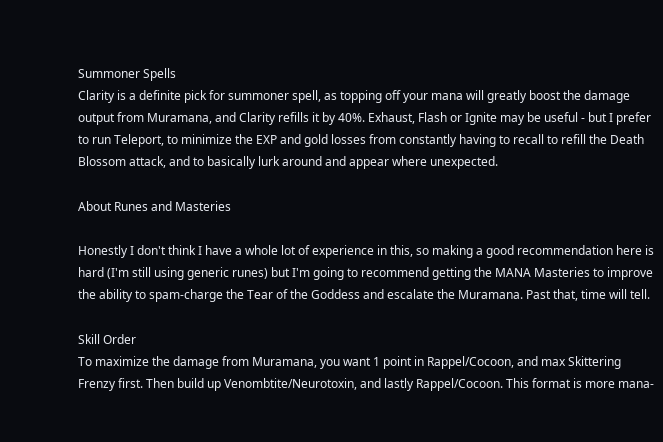Summoner Spells
Clarity is a definite pick for summoner spell, as topping off your mana will greatly boost the damage output from Muramana, and Clarity refills it by 40%. Exhaust, Flash or Ignite may be useful - but I prefer to run Teleport, to minimize the EXP and gold losses from constantly having to recall to refill the Death Blossom attack, and to basically lurk around and appear where unexpected.

About Runes and Masteries

Honestly I don't think I have a whole lot of experience in this, so making a good recommendation here is hard (I'm still using generic runes) but I'm going to recommend getting the MANA Masteries to improve the ability to spam-charge the Tear of the Goddess and escalate the Muramana. Past that, time will tell.

Skill Order
To maximize the damage from Muramana, you want 1 point in Rappel/Cocoon, and max Skittering Frenzy first. Then build up Venombtite/Neurotoxin, and lastly Rappel/Cocoon. This format is more mana-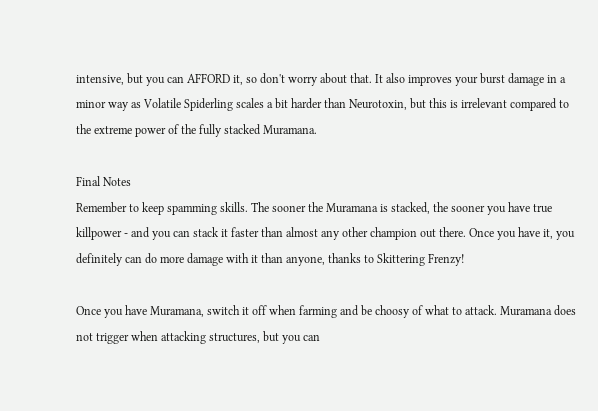intensive, but you can AFFORD it, so don't worry about that. It also improves your burst damage in a minor way as Volatile Spiderling scales a bit harder than Neurotoxin, but this is irrelevant compared to the extreme power of the fully stacked Muramana.

Final Notes
Remember to keep spamming skills. The sooner the Muramana is stacked, the sooner you have true killpower - and you can stack it faster than almost any other champion out there. Once you have it, you definitely can do more damage with it than anyone, thanks to Skittering Frenzy!

Once you have Muramana, switch it off when farming and be choosy of what to attack. Muramana does not trigger when attacking structures, but you can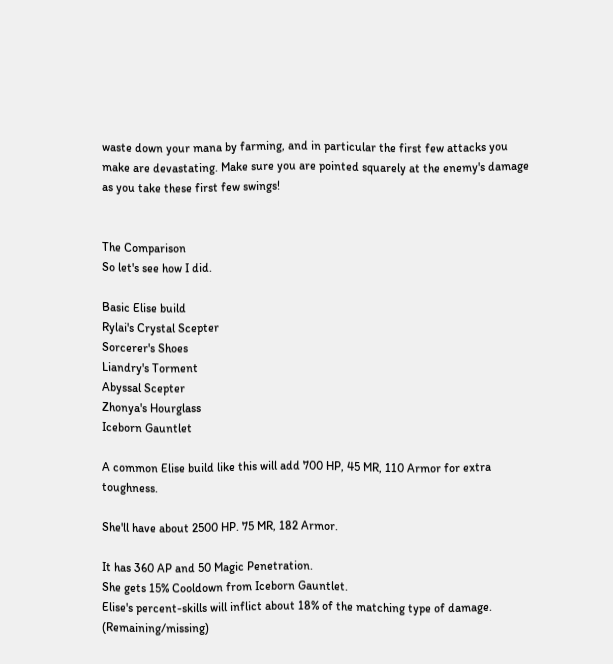waste down your mana by farming, and in particular the first few attacks you make are devastating. Make sure you are pointed squarely at the enemy's damage as you take these first few swings!


The Comparison
So let's see how I did.

Basic Elise build
Rylai's Crystal Scepter
Sorcerer's Shoes
Liandry's Torment
Abyssal Scepter
Zhonya's Hourglass
Iceborn Gauntlet

A common Elise build like this will add 700 HP, 45 MR, 110 Armor for extra toughness.

She'll have about 2500 HP. 75 MR, 182 Armor.

It has 360 AP and 50 Magic Penetration.
She gets 15% Cooldown from Iceborn Gauntlet.
Elise's percent-skills will inflict about 18% of the matching type of damage. (Remaining/missing)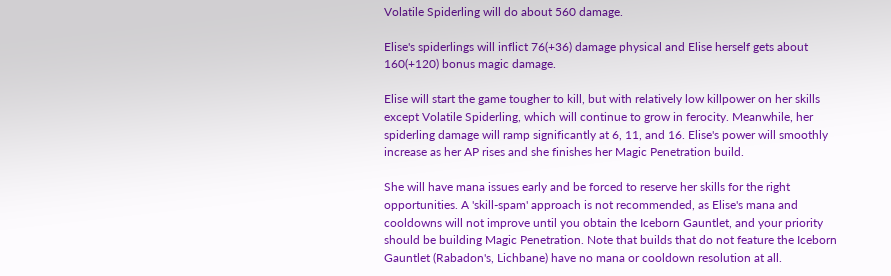Volatile Spiderling will do about 560 damage.

Elise's spiderlings will inflict 76(+36) damage physical and Elise herself gets about 160(+120) bonus magic damage.

Elise will start the game tougher to kill, but with relatively low killpower on her skills except Volatile Spiderling, which will continue to grow in ferocity. Meanwhile, her spiderling damage will ramp significantly at 6, 11, and 16. Elise's power will smoothly increase as her AP rises and she finishes her Magic Penetration build.

She will have mana issues early and be forced to reserve her skills for the right opportunities. A 'skill-spam' approach is not recommended, as Elise's mana and cooldowns will not improve until you obtain the Iceborn Gauntlet, and your priority should be building Magic Penetration. Note that builds that do not feature the Iceborn Gauntlet (Rabadon's, Lichbane) have no mana or cooldown resolution at all.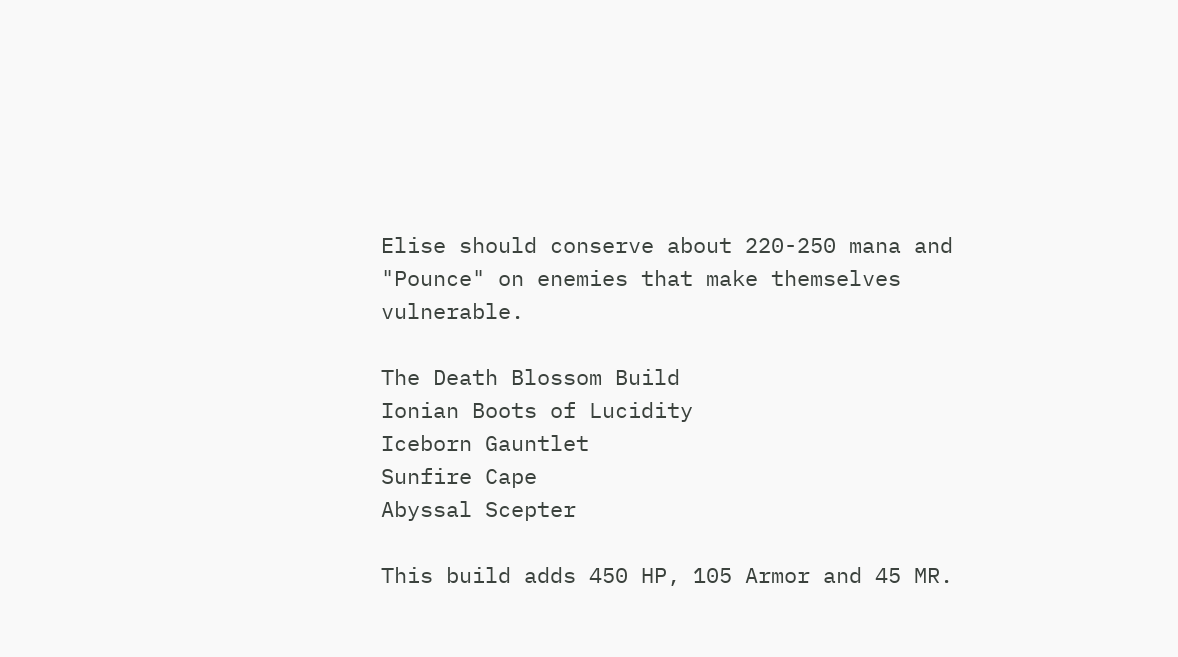Elise should conserve about 220-250 mana and "Pounce" on enemies that make themselves vulnerable.

The Death Blossom Build
Ionian Boots of Lucidity
Iceborn Gauntlet
Sunfire Cape
Abyssal Scepter

This build adds 450 HP, 105 Armor and 45 MR.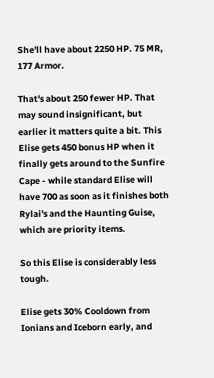She'll have about 2250 HP. 75 MR, 177 Armor.

That's about 250 fewer HP. That may sound insignificant, but earlier it matters quite a bit. This Elise gets 450 bonus HP when it finally gets around to the Sunfire Cape - while standard Elise will have 700 as soon as it finishes both Rylai's and the Haunting Guise, which are priority items.

So this Elise is considerably less tough.

Elise gets 30% Cooldown from Ionians and Iceborn early, and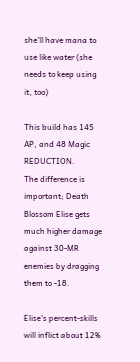she'll have mana to use like water (she needs to keep using it, too)

This build has 145 AP, and 48 Magic REDUCTION.
The difference is important; Death Blossom Elise gets much higher damage against 30-MR enemies by dragging them to -18.

Elise's percent-skills will inflict about 12%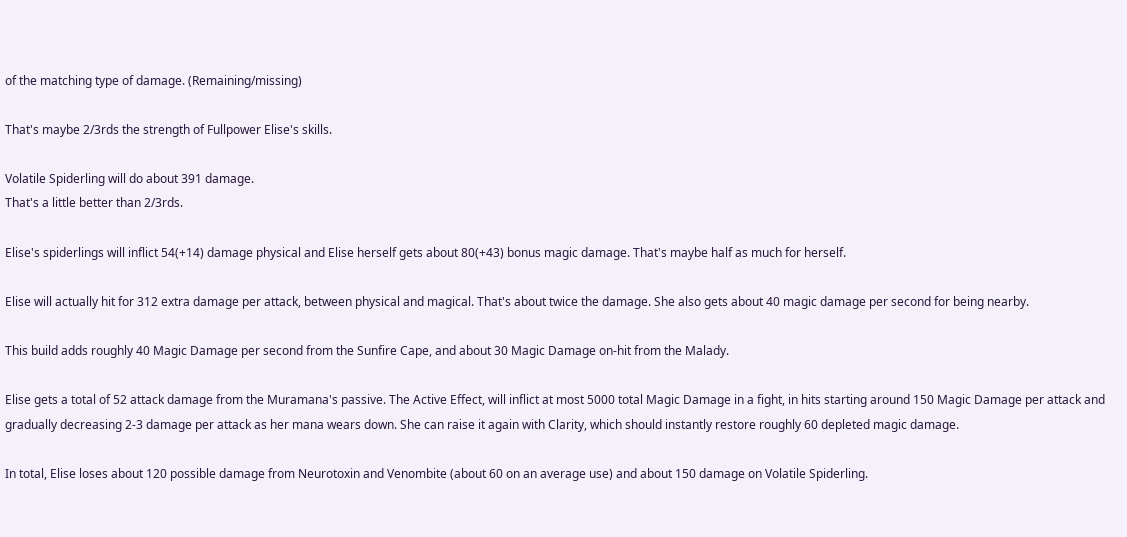of the matching type of damage. (Remaining/missing)

That's maybe 2/3rds the strength of Fullpower Elise's skills.

Volatile Spiderling will do about 391 damage.
That's a little better than 2/3rds.

Elise's spiderlings will inflict 54(+14) damage physical and Elise herself gets about 80(+43) bonus magic damage. That's maybe half as much for herself.

Elise will actually hit for 312 extra damage per attack, between physical and magical. That's about twice the damage. She also gets about 40 magic damage per second for being nearby.

This build adds roughly 40 Magic Damage per second from the Sunfire Cape, and about 30 Magic Damage on-hit from the Malady.

Elise gets a total of 52 attack damage from the Muramana's passive. The Active Effect, will inflict at most 5000 total Magic Damage in a fight, in hits starting around 150 Magic Damage per attack and gradually decreasing 2-3 damage per attack as her mana wears down. She can raise it again with Clarity, which should instantly restore roughly 60 depleted magic damage.

In total, Elise loses about 120 possible damage from Neurotoxin and Venombite (about 60 on an average use) and about 150 damage on Volatile Spiderling.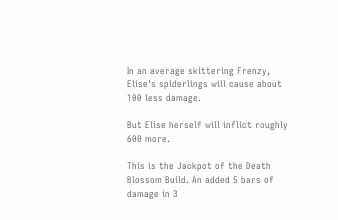In an average skittering Frenzy, Elise's spiderlings will cause about 100 less damage.

But Elise herself will inflict roughly 600 more.

This is the Jackpot of the Death Blossom Build. An added 5 bars of damage in 3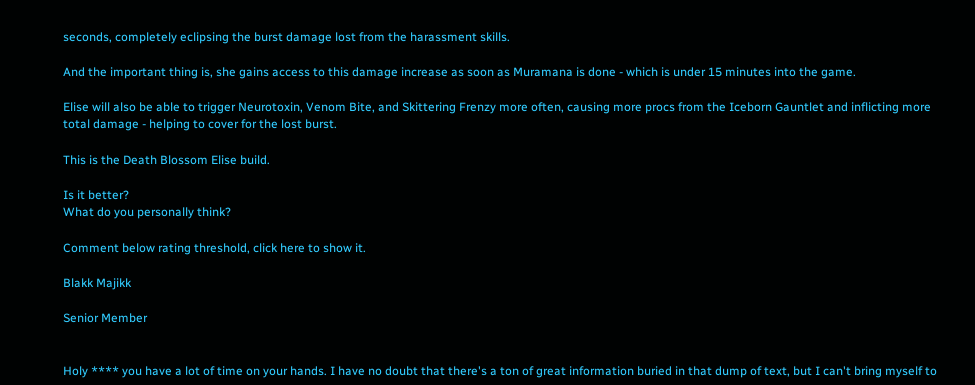seconds, completely eclipsing the burst damage lost from the harassment skills.

And the important thing is, she gains access to this damage increase as soon as Muramana is done - which is under 15 minutes into the game.

Elise will also be able to trigger Neurotoxin, Venom Bite, and Skittering Frenzy more often, causing more procs from the Iceborn Gauntlet and inflicting more total damage - helping to cover for the lost burst.

This is the Death Blossom Elise build.

Is it better?
What do you personally think?

Comment below rating threshold, click here to show it.

Blakk Majikk

Senior Member


Holy **** you have a lot of time on your hands. I have no doubt that there's a ton of great information buried in that dump of text, but I can't bring myself to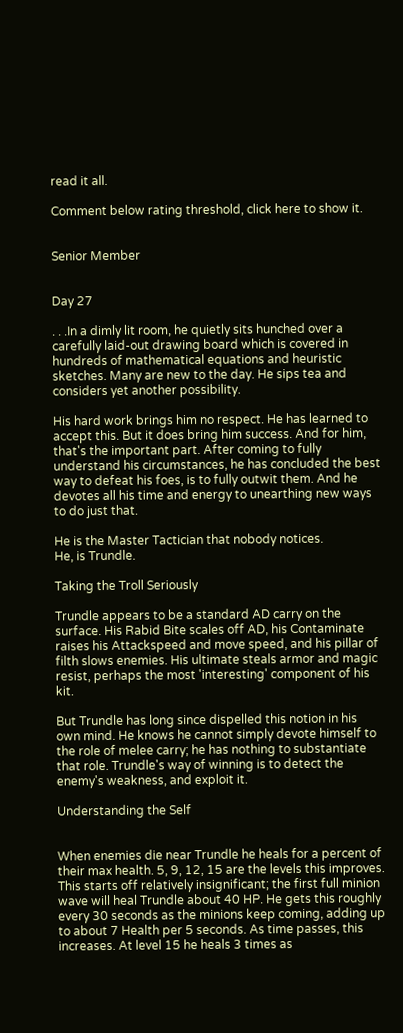read it all.

Comment below rating threshold, click here to show it.


Senior Member


Day 27

. . .In a dimly lit room, he quietly sits hunched over a carefully laid-out drawing board which is covered in hundreds of mathematical equations and heuristic sketches. Many are new to the day. He sips tea and considers yet another possibility.

His hard work brings him no respect. He has learned to accept this. But it does bring him success. And for him, that's the important part. After coming to fully understand his circumstances, he has concluded the best way to defeat his foes, is to fully outwit them. And he devotes all his time and energy to unearthing new ways to do just that.

He is the Master Tactician that nobody notices.
He, is Trundle.

Taking the Troll Seriously

Trundle appears to be a standard AD carry on the surface. His Rabid Bite scales off AD, his Contaminate raises his Attackspeed and move speed, and his pillar of filth slows enemies. His ultimate steals armor and magic resist, perhaps the most 'interesting' component of his kit.

But Trundle has long since dispelled this notion in his own mind. He knows he cannot simply devote himself to the role of melee carry; he has nothing to substantiate that role. Trundle's way of winning is to detect the enemy's weakness, and exploit it.

Understanding the Self


When enemies die near Trundle he heals for a percent of their max health. 5, 9, 12, 15 are the levels this improves. This starts off relatively insignificant; the first full minion wave will heal Trundle about 40 HP. He gets this roughly every 30 seconds as the minions keep coming, adding up to about 7 Health per 5 seconds. As time passes, this increases. At level 15 he heals 3 times as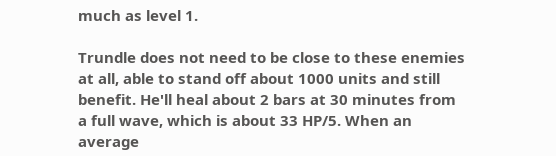much as level 1.

Trundle does not need to be close to these enemies at all, able to stand off about 1000 units and still benefit. He'll heal about 2 bars at 30 minutes from a full wave, which is about 33 HP/5. When an average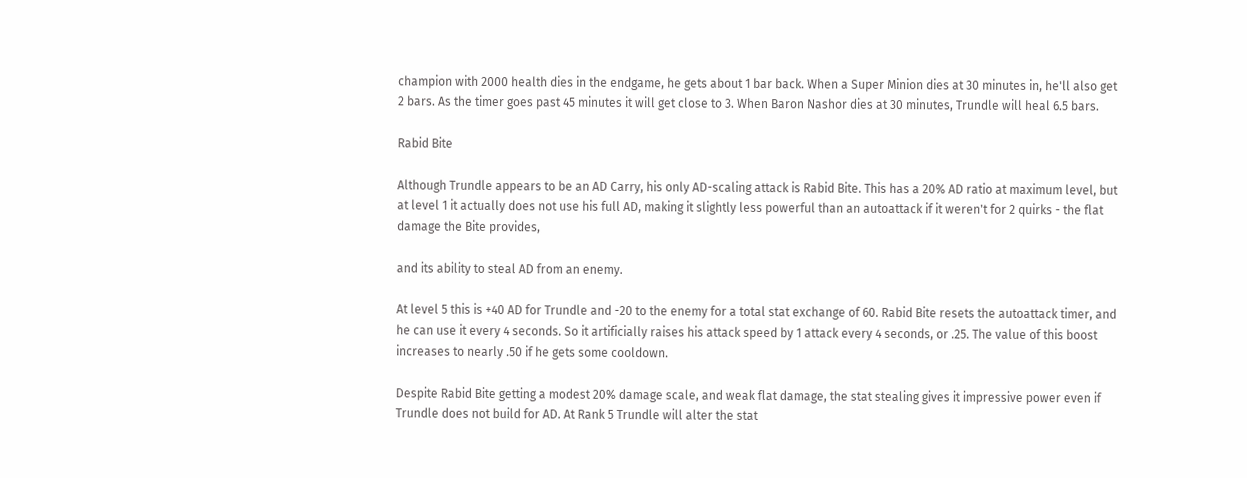champion with 2000 health dies in the endgame, he gets about 1 bar back. When a Super Minion dies at 30 minutes in, he'll also get 2 bars. As the timer goes past 45 minutes it will get close to 3. When Baron Nashor dies at 30 minutes, Trundle will heal 6.5 bars.

Rabid Bite

Although Trundle appears to be an AD Carry, his only AD-scaling attack is Rabid Bite. This has a 20% AD ratio at maximum level, but at level 1 it actually does not use his full AD, making it slightly less powerful than an autoattack if it weren't for 2 quirks - the flat damage the Bite provides,

and its ability to steal AD from an enemy.

At level 5 this is +40 AD for Trundle and -20 to the enemy for a total stat exchange of 60. Rabid Bite resets the autoattack timer, and he can use it every 4 seconds. So it artificially raises his attack speed by 1 attack every 4 seconds, or .25. The value of this boost increases to nearly .50 if he gets some cooldown.

Despite Rabid Bite getting a modest 20% damage scale, and weak flat damage, the stat stealing gives it impressive power even if Trundle does not build for AD. At Rank 5 Trundle will alter the stat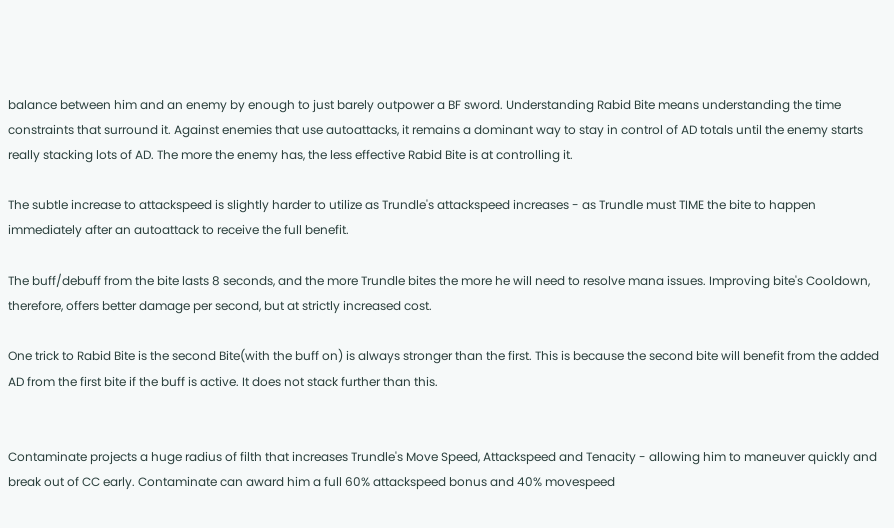balance between him and an enemy by enough to just barely outpower a BF sword. Understanding Rabid Bite means understanding the time constraints that surround it. Against enemies that use autoattacks, it remains a dominant way to stay in control of AD totals until the enemy starts really stacking lots of AD. The more the enemy has, the less effective Rabid Bite is at controlling it.

The subtle increase to attackspeed is slightly harder to utilize as Trundle's attackspeed increases - as Trundle must TIME the bite to happen immediately after an autoattack to receive the full benefit.

The buff/debuff from the bite lasts 8 seconds, and the more Trundle bites the more he will need to resolve mana issues. Improving bite's Cooldown, therefore, offers better damage per second, but at strictly increased cost.

One trick to Rabid Bite is the second Bite(with the buff on) is always stronger than the first. This is because the second bite will benefit from the added AD from the first bite if the buff is active. It does not stack further than this.


Contaminate projects a huge radius of filth that increases Trundle's Move Speed, Attackspeed and Tenacity - allowing him to maneuver quickly and break out of CC early. Contaminate can award him a full 60% attackspeed bonus and 40% movespeed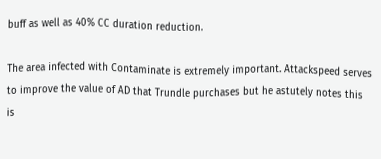buff as well as 40% CC duration reduction.

The area infected with Contaminate is extremely important. Attackspeed serves to improve the value of AD that Trundle purchases but he astutely notes this is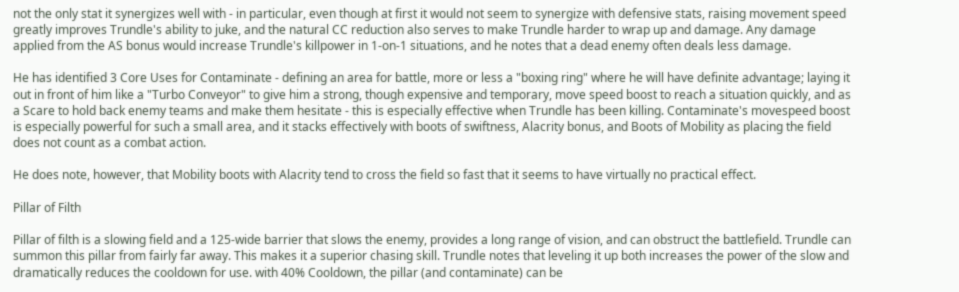not the only stat it synergizes well with - in particular, even though at first it would not seem to synergize with defensive stats, raising movement speed greatly improves Trundle's ability to juke, and the natural CC reduction also serves to make Trundle harder to wrap up and damage. Any damage applied from the AS bonus would increase Trundle's killpower in 1-on-1 situations, and he notes that a dead enemy often deals less damage.

He has identified 3 Core Uses for Contaminate - defining an area for battle, more or less a "boxing ring" where he will have definite advantage; laying it out in front of him like a "Turbo Conveyor" to give him a strong, though expensive and temporary, move speed boost to reach a situation quickly, and as a Scare to hold back enemy teams and make them hesitate - this is especially effective when Trundle has been killing. Contaminate's movespeed boost is especially powerful for such a small area, and it stacks effectively with boots of swiftness, Alacrity bonus, and Boots of Mobility as placing the field does not count as a combat action.

He does note, however, that Mobility boots with Alacrity tend to cross the field so fast that it seems to have virtually no practical effect.

Pillar of Filth

Pillar of filth is a slowing field and a 125-wide barrier that slows the enemy, provides a long range of vision, and can obstruct the battlefield. Trundle can summon this pillar from fairly far away. This makes it a superior chasing skill. Trundle notes that leveling it up both increases the power of the slow and dramatically reduces the cooldown for use. with 40% Cooldown, the pillar (and contaminate) can be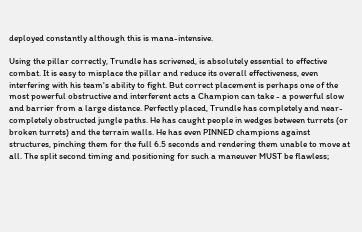deployed constantly although this is mana-intensive.

Using the pillar correctly, Trundle has scrivened, is absolutely essential to effective combat. It is easy to misplace the pillar and reduce its overall effectiveness, even interfering with his team's ability to fight. But correct placement is perhaps one of the most powerful obstructive and interferent acts a Champion can take - a powerful slow and barrier from a large distance. Perfectly placed, Trundle has completely and near-completely obstructed jungle paths. He has caught people in wedges between turrets (or broken turrets) and the terrain walls. He has even PINNED champions against structures, pinching them for the full 6.5 seconds and rendering them unable to move at all. The split second timing and positioning for such a maneuver MUST be flawless;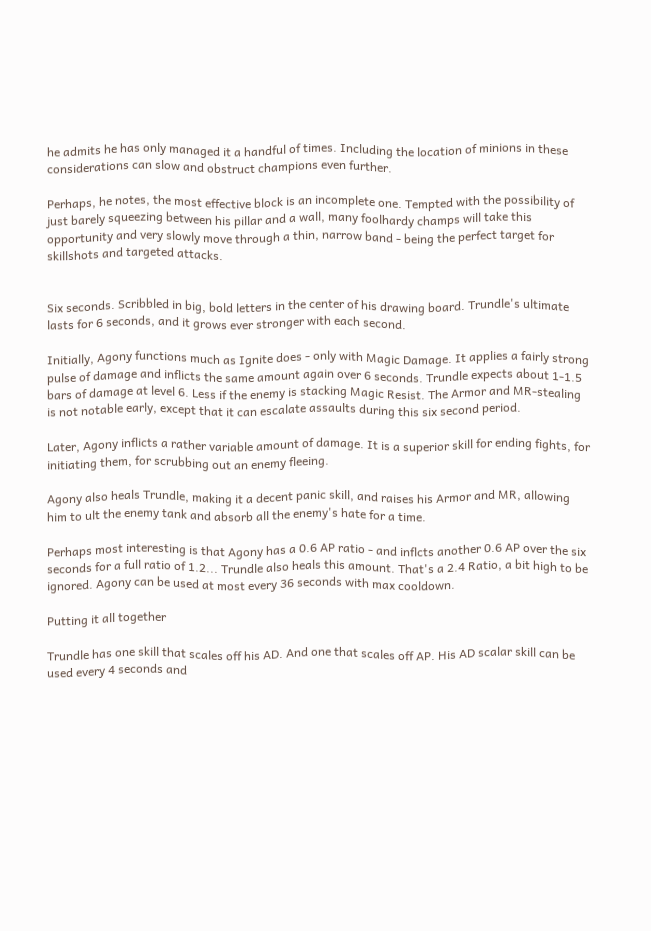he admits he has only managed it a handful of times. Including the location of minions in these considerations can slow and obstruct champions even further.

Perhaps, he notes, the most effective block is an incomplete one. Tempted with the possibility of just barely squeezing between his pillar and a wall, many foolhardy champs will take this opportunity and very slowly move through a thin, narrow band - being the perfect target for skillshots and targeted attacks.


Six seconds. Scribbled in big, bold letters in the center of his drawing board. Trundle's ultimate lasts for 6 seconds, and it grows ever stronger with each second.

Initially, Agony functions much as Ignite does - only with Magic Damage. It applies a fairly strong pulse of damage and inflicts the same amount again over 6 seconds. Trundle expects about 1-1.5 bars of damage at level 6. Less if the enemy is stacking Magic Resist. The Armor and MR-stealing is not notable early, except that it can escalate assaults during this six second period.

Later, Agony inflicts a rather variable amount of damage. It is a superior skill for ending fights, for initiating them, for scrubbing out an enemy fleeing.

Agony also heals Trundle, making it a decent panic skill, and raises his Armor and MR, allowing him to ult the enemy tank and absorb all the enemy's hate for a time.

Perhaps most interesting is that Agony has a 0.6 AP ratio - and inflcts another 0.6 AP over the six seconds for a full ratio of 1.2... Trundle also heals this amount. That's a 2.4 Ratio, a bit high to be ignored. Agony can be used at most every 36 seconds with max cooldown.

Putting it all together

Trundle has one skill that scales off his AD. And one that scales off AP. His AD scalar skill can be used every 4 seconds and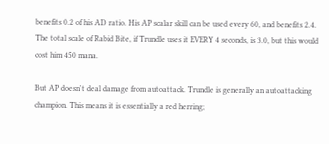benefits 0.2 of his AD ratio. His AP scalar skill can be used every 60, and benefits 2.4. The total scale of Rabid Bite, if Trundle uses it EVERY 4 seconds, is 3.0, but this would cost him 450 mana.

But AP doesn't deal damage from autoattack. Trundle is generally an autoattacking champion. This means it is essentially a red herring;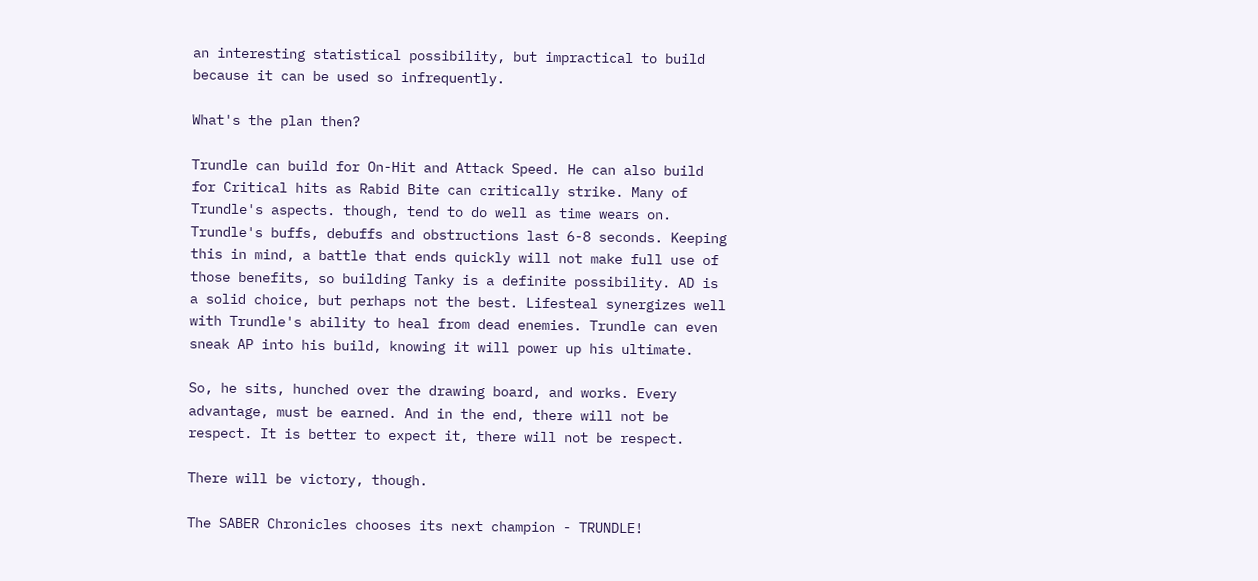an interesting statistical possibility, but impractical to build because it can be used so infrequently.

What's the plan then?

Trundle can build for On-Hit and Attack Speed. He can also build for Critical hits as Rabid Bite can critically strike. Many of Trundle's aspects. though, tend to do well as time wears on. Trundle's buffs, debuffs and obstructions last 6-8 seconds. Keeping this in mind, a battle that ends quickly will not make full use of those benefits, so building Tanky is a definite possibility. AD is a solid choice, but perhaps not the best. Lifesteal synergizes well with Trundle's ability to heal from dead enemies. Trundle can even sneak AP into his build, knowing it will power up his ultimate.

So, he sits, hunched over the drawing board, and works. Every advantage, must be earned. And in the end, there will not be respect. It is better to expect it, there will not be respect.

There will be victory, though.

The SABER Chronicles chooses its next champion - TRUNDLE!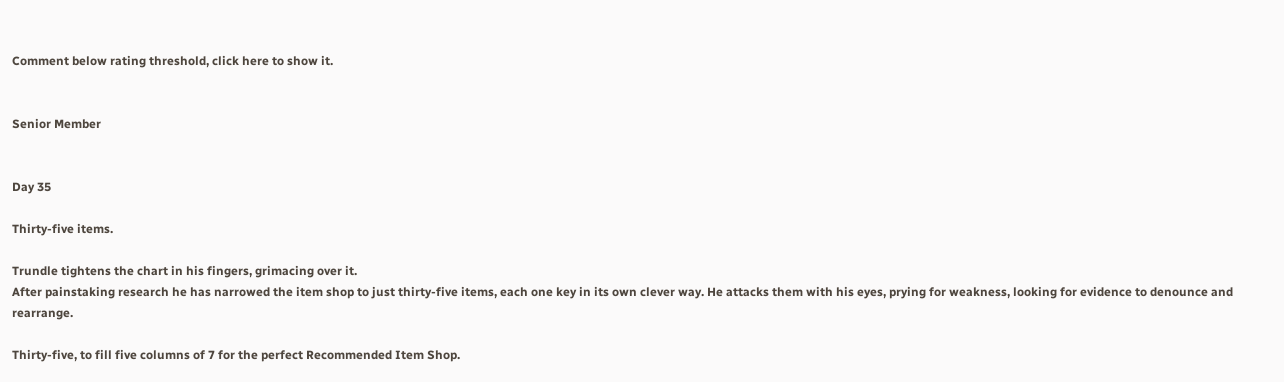Comment below rating threshold, click here to show it.


Senior Member


Day 35

Thirty-five items.

Trundle tightens the chart in his fingers, grimacing over it.
After painstaking research he has narrowed the item shop to just thirty-five items, each one key in its own clever way. He attacks them with his eyes, prying for weakness, looking for evidence to denounce and rearrange.

Thirty-five, to fill five columns of 7 for the perfect Recommended Item Shop.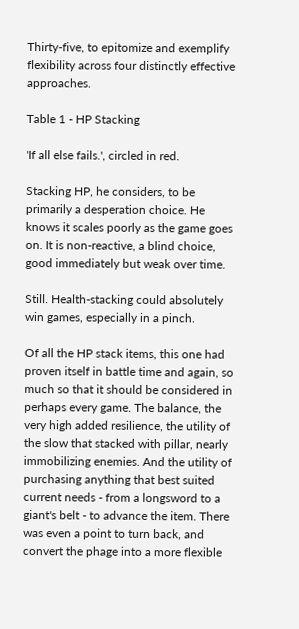Thirty-five, to epitomize and exemplify flexibility across four distinctly effective approaches.

Table 1 - HP Stacking

'If all else fails.', circled in red.

Stacking HP, he considers, to be primarily a desperation choice. He knows it scales poorly as the game goes on. It is non-reactive, a blind choice, good immediately but weak over time.

Still. Health-stacking could absolutely win games, especially in a pinch.

Of all the HP stack items, this one had proven itself in battle time and again, so much so that it should be considered in perhaps every game. The balance, the very high added resilience, the utility of the slow that stacked with pillar, nearly immobilizing enemies. And the utility of purchasing anything that best suited current needs - from a longsword to a giant's belt - to advance the item. There was even a point to turn back, and convert the phage into a more flexible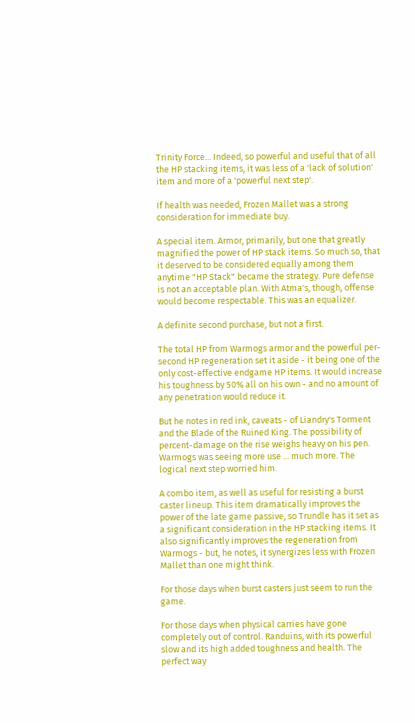Trinity Force... Indeed, so powerful and useful that of all the HP stacking items, it was less of a 'lack of solution' item and more of a 'powerful next step'.

If health was needed, Frozen Mallet was a strong consideration for immediate buy.

A special item. Armor, primarily, but one that greatly magnified the power of HP stack items. So much so, that it deserved to be considered equally among them anytime "HP Stack" became the strategy. Pure defense is not an acceptable plan. With Atma's, though, offense would become respectable. This was an equalizer.

A definite second purchase, but not a first.

The total HP from Warmogs armor and the powerful per-second HP regeneration set it aside - it being one of the only cost-effective endgame HP items. It would increase his toughness by 50% all on his own - and no amount of any penetration would reduce it.

But he notes in red ink, caveats - of Liandry's Torment and the Blade of the Ruined King. The possibility of percent-damage on the rise weighs heavy on his pen. Warmogs was seeing more use ... much more. The logical next step worried him.

A combo item, as well as useful for resisting a burst caster lineup. This item dramatically improves the power of the late game passive, so Trundle has it set as a significant consideration in the HP stacking items. It also significantly improves the regeneration from Warmogs - but, he notes, it synergizes less with Frozen Mallet than one might think.

For those days when burst casters just seem to run the game.

For those days when physical carries have gone completely out of control. Randuins, with its powerful slow and its high added toughness and health. The perfect way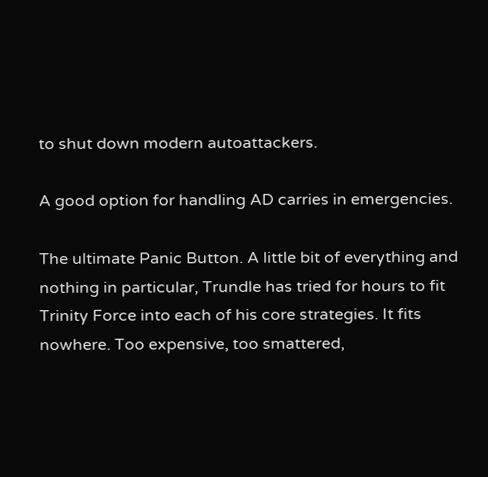to shut down modern autoattackers.

A good option for handling AD carries in emergencies.

The ultimate Panic Button. A little bit of everything and nothing in particular, Trundle has tried for hours to fit Trinity Force into each of his core strategies. It fits nowhere. Too expensive, too smattered,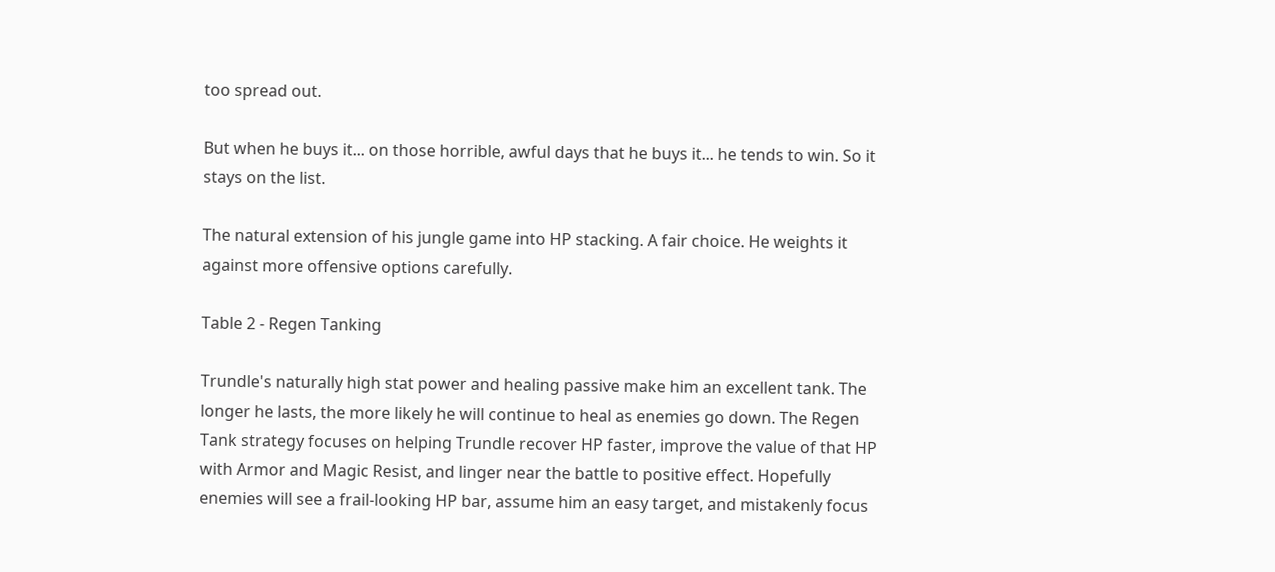too spread out.

But when he buys it... on those horrible, awful days that he buys it... he tends to win. So it stays on the list.

The natural extension of his jungle game into HP stacking. A fair choice. He weights it against more offensive options carefully.

Table 2 - Regen Tanking

Trundle's naturally high stat power and healing passive make him an excellent tank. The longer he lasts, the more likely he will continue to heal as enemies go down. The Regen Tank strategy focuses on helping Trundle recover HP faster, improve the value of that HP with Armor and Magic Resist, and linger near the battle to positive effect. Hopefully enemies will see a frail-looking HP bar, assume him an easy target, and mistakenly focus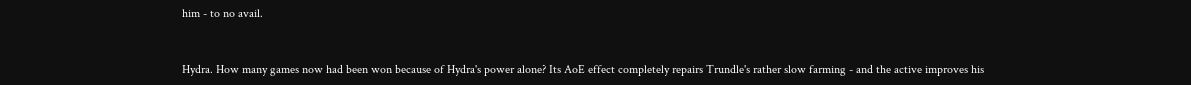him - to no avail.


Hydra. How many games now had been won because of Hydra's power alone? Its AoE effect completely repairs Trundle's rather slow farming - and the active improves his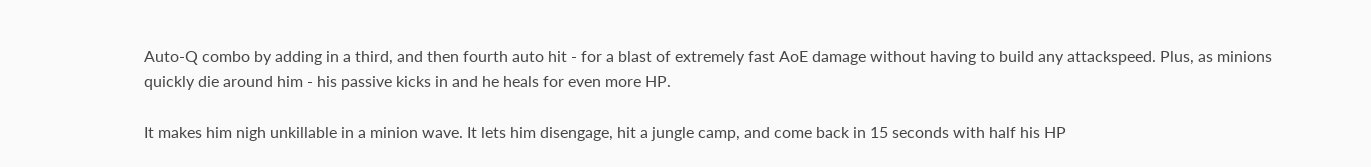Auto-Q combo by adding in a third, and then fourth auto hit - for a blast of extremely fast AoE damage without having to build any attackspeed. Plus, as minions quickly die around him - his passive kicks in and he heals for even more HP.

It makes him nigh unkillable in a minion wave. It lets him disengage, hit a jungle camp, and come back in 15 seconds with half his HP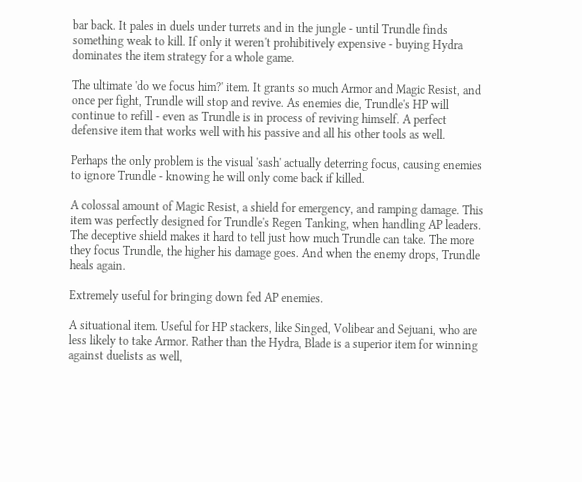bar back. It pales in duels under turrets and in the jungle - until Trundle finds something weak to kill. If only it weren't prohibitively expensive - buying Hydra dominates the item strategy for a whole game.

The ultimate 'do we focus him?' item. It grants so much Armor and Magic Resist, and once per fight, Trundle will stop and revive. As enemies die, Trundle's HP will continue to refill - even as Trundle is in process of reviving himself. A perfect defensive item that works well with his passive and all his other tools as well.

Perhaps the only problem is the visual 'sash' actually deterring focus, causing enemies to ignore Trundle - knowing he will only come back if killed.

A colossal amount of Magic Resist, a shield for emergency, and ramping damage. This item was perfectly designed for Trundle's Regen Tanking, when handling AP leaders. The deceptive shield makes it hard to tell just how much Trundle can take. The more they focus Trundle, the higher his damage goes. And when the enemy drops, Trundle heals again.

Extremely useful for bringing down fed AP enemies.

A situational item. Useful for HP stackers, like Singed, Volibear and Sejuani, who are less likely to take Armor. Rather than the Hydra, Blade is a superior item for winning against duelists as well,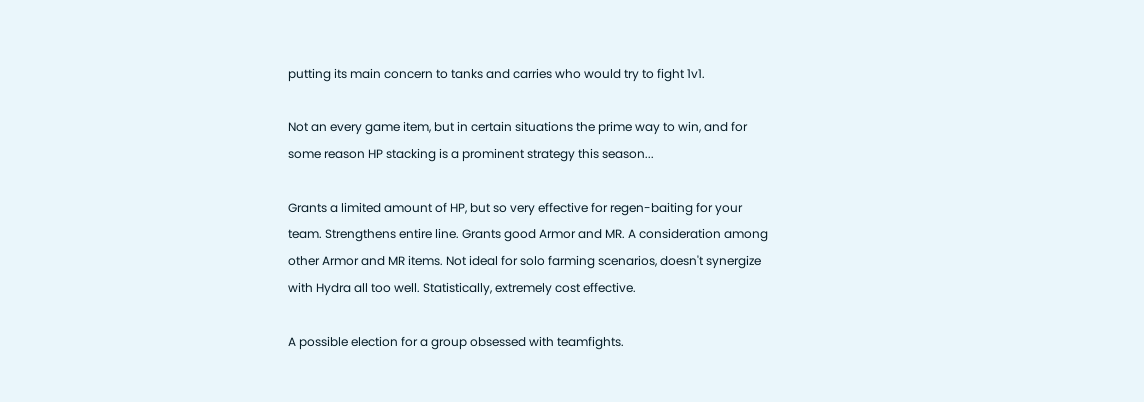putting its main concern to tanks and carries who would try to fight 1v1.

Not an every game item, but in certain situations the prime way to win, and for some reason HP stacking is a prominent strategy this season...

Grants a limited amount of HP, but so very effective for regen-baiting for your team. Strengthens entire line. Grants good Armor and MR. A consideration among other Armor and MR items. Not ideal for solo farming scenarios, doesn't synergize with Hydra all too well. Statistically, extremely cost effective.

A possible election for a group obsessed with teamfights.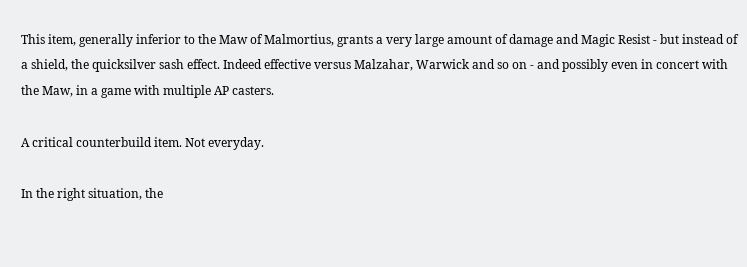This item, generally inferior to the Maw of Malmortius, grants a very large amount of damage and Magic Resist - but instead of a shield, the quicksilver sash effect. Indeed effective versus Malzahar, Warwick and so on - and possibly even in concert with the Maw, in a game with multiple AP casters.

A critical counterbuild item. Not everyday.

In the right situation, the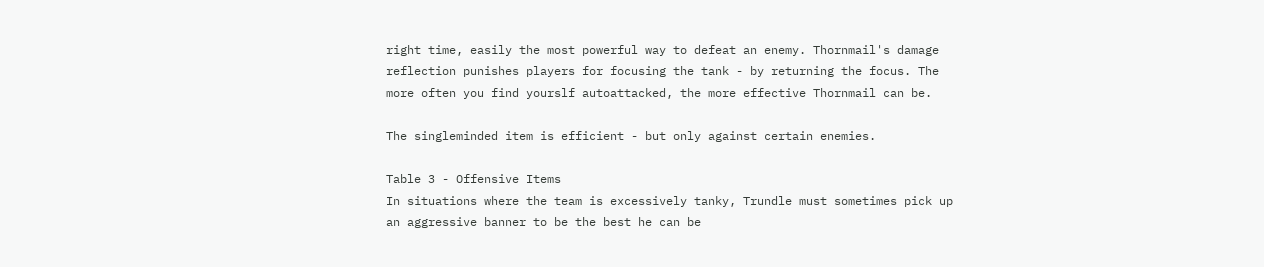right time, easily the most powerful way to defeat an enemy. Thornmail's damage reflection punishes players for focusing the tank - by returning the focus. The more often you find yourslf autoattacked, the more effective Thornmail can be.

The singleminded item is efficient - but only against certain enemies.

Table 3 - Offensive Items
In situations where the team is excessively tanky, Trundle must sometimes pick up an aggressive banner to be the best he can be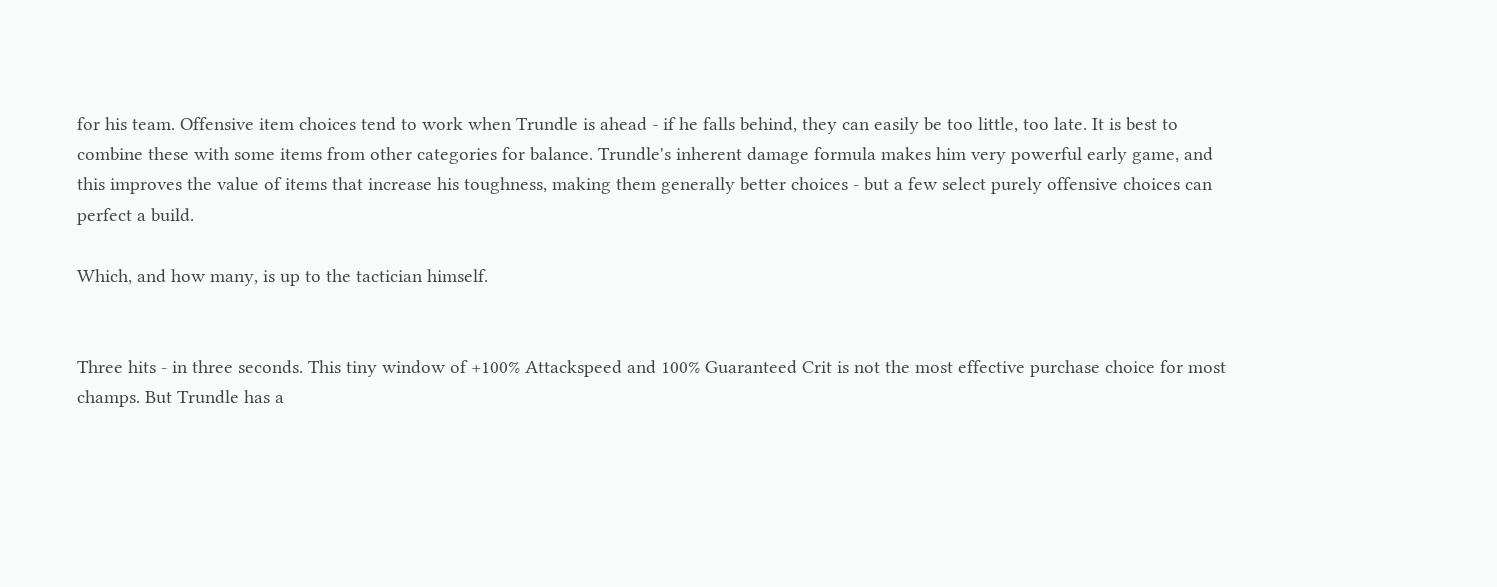for his team. Offensive item choices tend to work when Trundle is ahead - if he falls behind, they can easily be too little, too late. It is best to combine these with some items from other categories for balance. Trundle's inherent damage formula makes him very powerful early game, and this improves the value of items that increase his toughness, making them generally better choices - but a few select purely offensive choices can perfect a build.

Which, and how many, is up to the tactician himself.


Three hits - in three seconds. This tiny window of +100% Attackspeed and 100% Guaranteed Crit is not the most effective purchase choice for most champs. But Trundle has a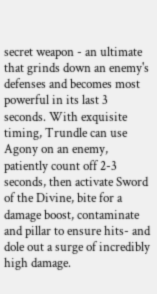secret weapon - an ultimate that grinds down an enemy's defenses and becomes most powerful in its last 3 seconds. With exquisite timing, Trundle can use Agony on an enemy, patiently count off 2-3 seconds, then activate Sword of the Divine, bite for a damage boost, contaminate and pillar to ensure hits- and dole out a surge of incredibly high damage.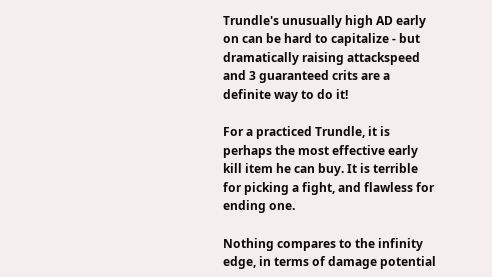Trundle's unusually high AD early on can be hard to capitalize - but dramatically raising attackspeed and 3 guaranteed crits are a definite way to do it!

For a practiced Trundle, it is perhaps the most effective early kill item he can buy. It is terrible for picking a fight, and flawless for ending one.

Nothing compares to the infinity edge, in terms of damage potential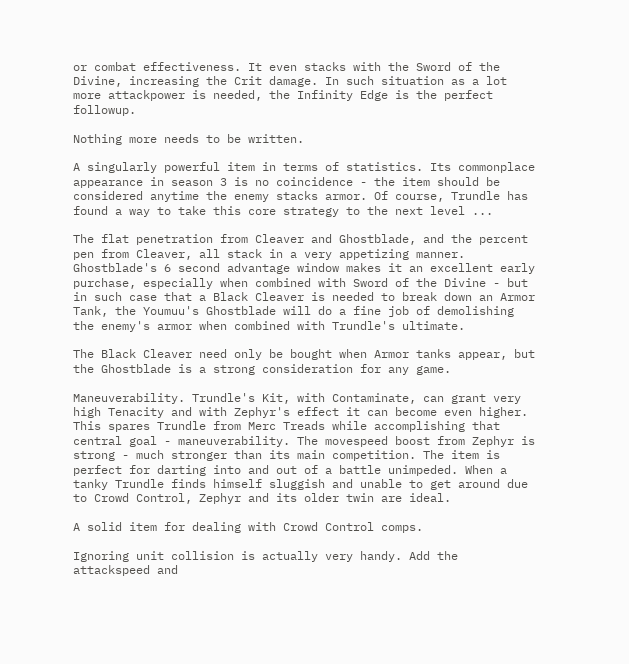or combat effectiveness. It even stacks with the Sword of the Divine, increasing the Crit damage. In such situation as a lot more attackpower is needed, the Infinity Edge is the perfect followup.

Nothing more needs to be written.

A singularly powerful item in terms of statistics. Its commonplace appearance in season 3 is no coincidence - the item should be considered anytime the enemy stacks armor. Of course, Trundle has found a way to take this core strategy to the next level ...

The flat penetration from Cleaver and Ghostblade, and the percent pen from Cleaver, all stack in a very appetizing manner. Ghostblade's 6 second advantage window makes it an excellent early purchase, especially when combined with Sword of the Divine - but in such case that a Black Cleaver is needed to break down an Armor Tank, the Youmuu's Ghostblade will do a fine job of demolishing the enemy's armor when combined with Trundle's ultimate.

The Black Cleaver need only be bought when Armor tanks appear, but the Ghostblade is a strong consideration for any game.

Maneuverability. Trundle's Kit, with Contaminate, can grant very high Tenacity and with Zephyr's effect it can become even higher. This spares Trundle from Merc Treads while accomplishing that central goal - maneuverability. The movespeed boost from Zephyr is strong - much stronger than its main competition. The item is perfect for darting into and out of a battle unimpeded. When a tanky Trundle finds himself sluggish and unable to get around due to Crowd Control, Zephyr and its older twin are ideal.

A solid item for dealing with Crowd Control comps.

Ignoring unit collision is actually very handy. Add the attackspeed and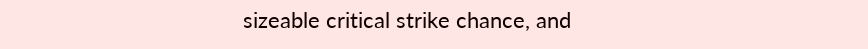sizeable critical strike chance, and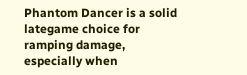Phantom Dancer is a solid lategame choice for ramping damage, especially when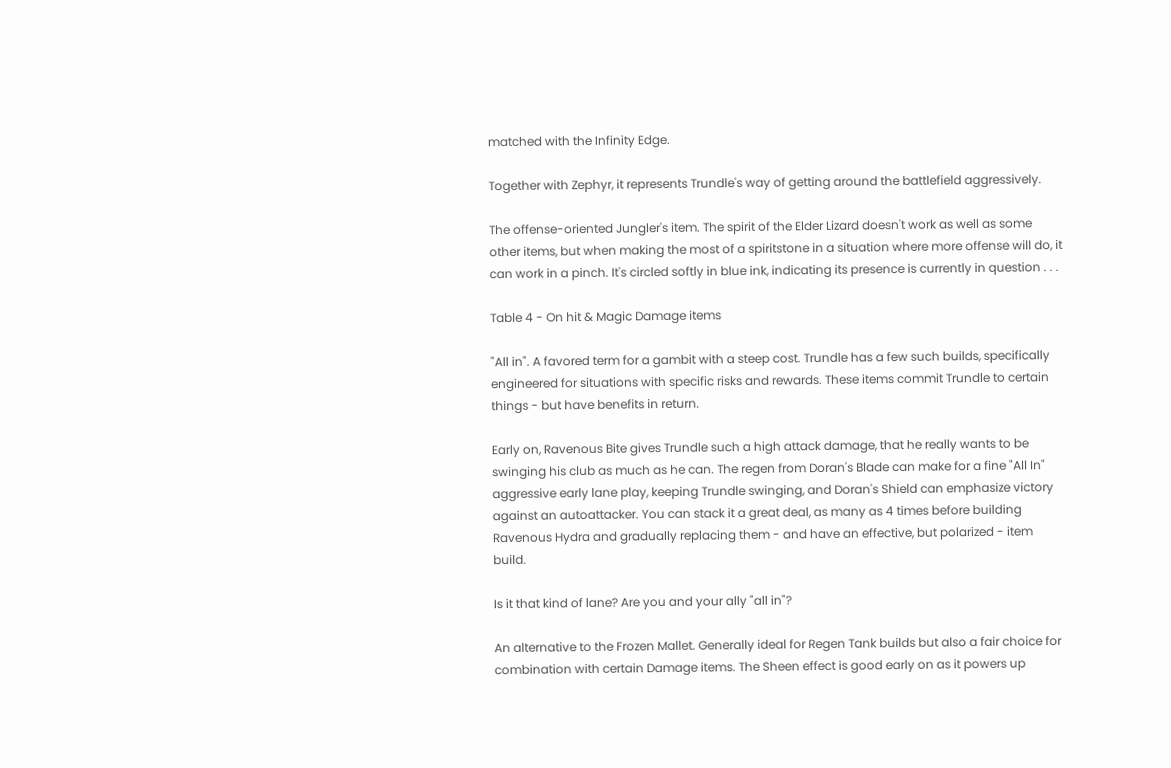matched with the Infinity Edge.

Together with Zephyr, it represents Trundle's way of getting around the battlefield aggressively.

The offense-oriented Jungler's item. The spirit of the Elder Lizard doesn't work as well as some other items, but when making the most of a spiritstone in a situation where more offense will do, it can work in a pinch. It's circled softly in blue ink, indicating its presence is currently in question . . .

Table 4 - On hit & Magic Damage items

"All in". A favored term for a gambit with a steep cost. Trundle has a few such builds, specifically engineered for situations with specific risks and rewards. These items commit Trundle to certain things - but have benefits in return.

Early on, Ravenous Bite gives Trundle such a high attack damage, that he really wants to be swinging his club as much as he can. The regen from Doran's Blade can make for a fine "All In" aggressive early lane play, keeping Trundle swinging, and Doran's Shield can emphasize victory against an autoattacker. You can stack it a great deal, as many as 4 times before building Ravenous Hydra and gradually replacing them - and have an effective, but polarized - item build.

Is it that kind of lane? Are you and your ally "all in"?

An alternative to the Frozen Mallet. Generally ideal for Regen Tank builds but also a fair choice for combination with certain Damage items. The Sheen effect is good early on as it powers up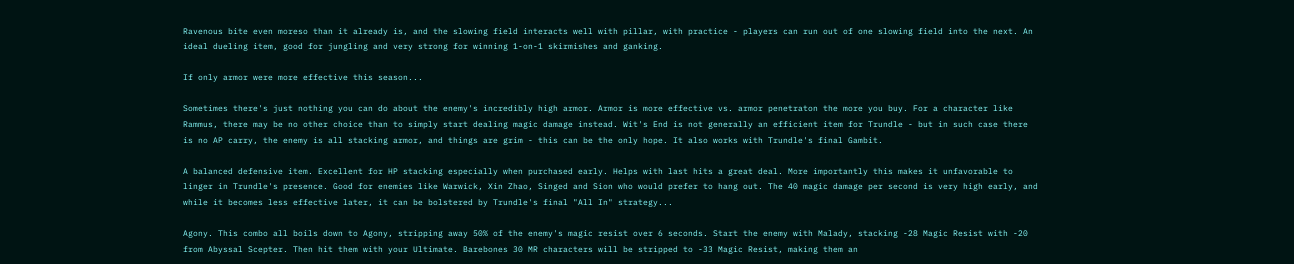Ravenous bite even moreso than it already is, and the slowing field interacts well with pillar, with practice - players can run out of one slowing field into the next. An ideal dueling item, good for jungling and very strong for winning 1-on-1 skirmishes and ganking.

If only armor were more effective this season...

Sometimes there's just nothing you can do about the enemy's incredibly high armor. Armor is more effective vs. armor penetraton the more you buy. For a character like Rammus, there may be no other choice than to simply start dealing magic damage instead. Wit's End is not generally an efficient item for Trundle - but in such case there is no AP carry, the enemy is all stacking armor, and things are grim - this can be the only hope. It also works with Trundle's final Gambit.

A balanced defensive item. Excellent for HP stacking especially when purchased early. Helps with last hits a great deal. More importantly this makes it unfavorable to linger in Trundle's presence. Good for enemies like Warwick, Xin Zhao, Singed and Sion who would prefer to hang out. The 40 magic damage per second is very high early, and while it becomes less effective later, it can be bolstered by Trundle's final "All In" strategy...

Agony. This combo all boils down to Agony, stripping away 50% of the enemy's magic resist over 6 seconds. Start the enemy with Malady, stacking -28 Magic Resist with -20 from Abyssal Scepter. Then hit them with your Ultimate. Barebones 30 MR characters will be stripped to -33 Magic Resist, making them an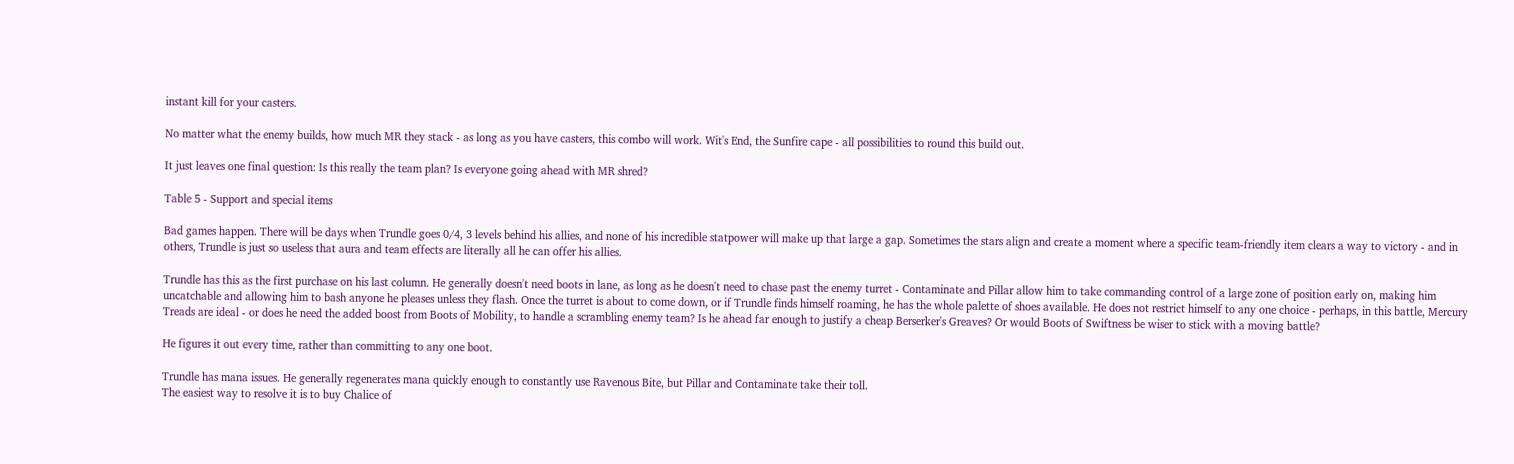instant kill for your casters.

No matter what the enemy builds, how much MR they stack - as long as you have casters, this combo will work. Wit's End, the Sunfire cape - all possibilities to round this build out.

It just leaves one final question: Is this really the team plan? Is everyone going ahead with MR shred?

Table 5 - Support and special items

Bad games happen. There will be days when Trundle goes 0/4, 3 levels behind his allies, and none of his incredible statpower will make up that large a gap. Sometimes the stars align and create a moment where a specific team-friendly item clears a way to victory - and in others, Trundle is just so useless that aura and team effects are literally all he can offer his allies.

Trundle has this as the first purchase on his last column. He generally doesn't need boots in lane, as long as he doesn't need to chase past the enemy turret - Contaminate and Pillar allow him to take commanding control of a large zone of position early on, making him uncatchable and allowing him to bash anyone he pleases unless they flash. Once the turret is about to come down, or if Trundle finds himself roaming, he has the whole palette of shoes available. He does not restrict himself to any one choice - perhaps, in this battle, Mercury Treads are ideal - or does he need the added boost from Boots of Mobility, to handle a scrambling enemy team? Is he ahead far enough to justify a cheap Berserker's Greaves? Or would Boots of Swiftness be wiser to stick with a moving battle?

He figures it out every time, rather than committing to any one boot.

Trundle has mana issues. He generally regenerates mana quickly enough to constantly use Ravenous Bite, but Pillar and Contaminate take their toll.
The easiest way to resolve it is to buy Chalice of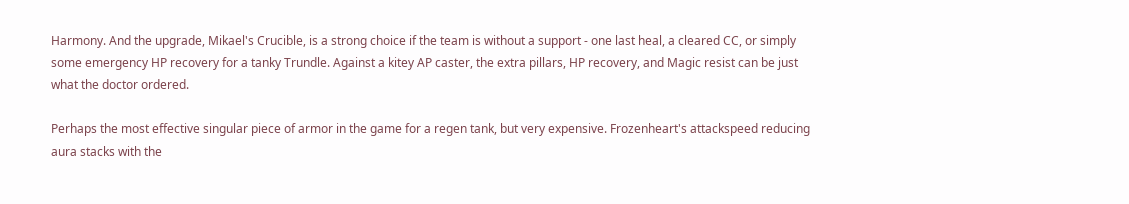Harmony. And the upgrade, Mikael's Crucible, is a strong choice if the team is without a support - one last heal, a cleared CC, or simply some emergency HP recovery for a tanky Trundle. Against a kitey AP caster, the extra pillars, HP recovery, and Magic resist can be just what the doctor ordered.

Perhaps the most effective singular piece of armor in the game for a regen tank, but very expensive. Frozenheart's attackspeed reducing aura stacks with the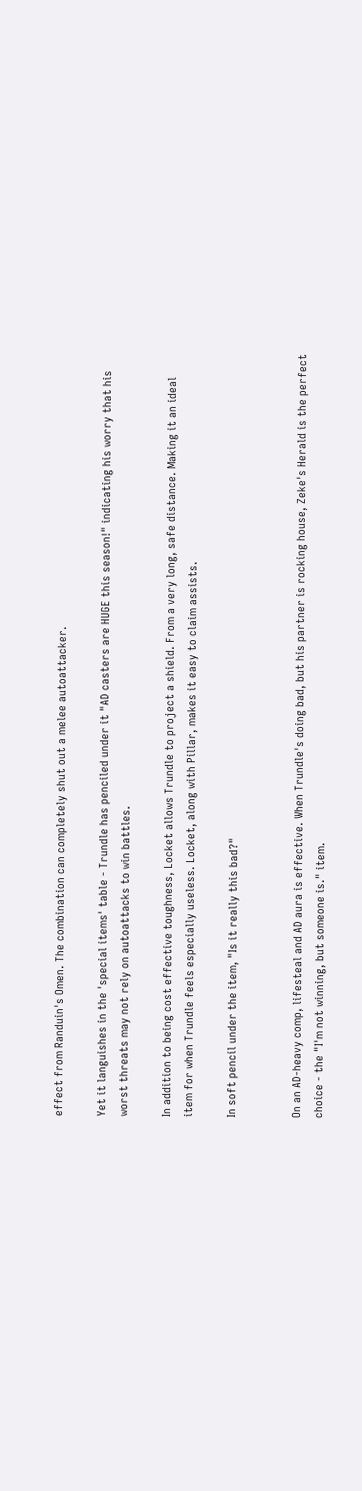effect from Randuin's Omen. The combination can completely shut out a melee autoattacker.

Yet it languishes in the 'special items' table - Trundle has penciled under it "AD casters are HUGE this season!" indicating his worry that his worst threats may not rely on autoattacks to win battles.

In addition to being cost effective toughness, Locket allows Trundle to project a shield. From a very long, safe distance. Making it an ideal item for when Trundle feels especially useless. Locket, along with Pillar, makes it easy to claim assists.

In soft pencil under the item, "Is it really this bad?"


On an AD-heavy comp, lifesteal and AD aura is effective. When Trundle's doing bad, but his partner is rocking house, Zeke's Herald is the perfect choice - the "I'm not winning, but someone is." item.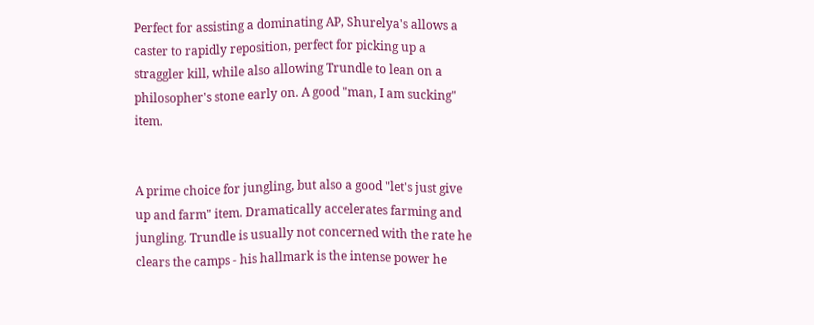Perfect for assisting a dominating AP, Shurelya's allows a caster to rapidly reposition, perfect for picking up a straggler kill, while also allowing Trundle to lean on a philosopher's stone early on. A good "man, I am sucking" item.


A prime choice for jungling, but also a good "let's just give up and farm" item. Dramatically accelerates farming and jungling. Trundle is usually not concerned with the rate he clears the camps - his hallmark is the intense power he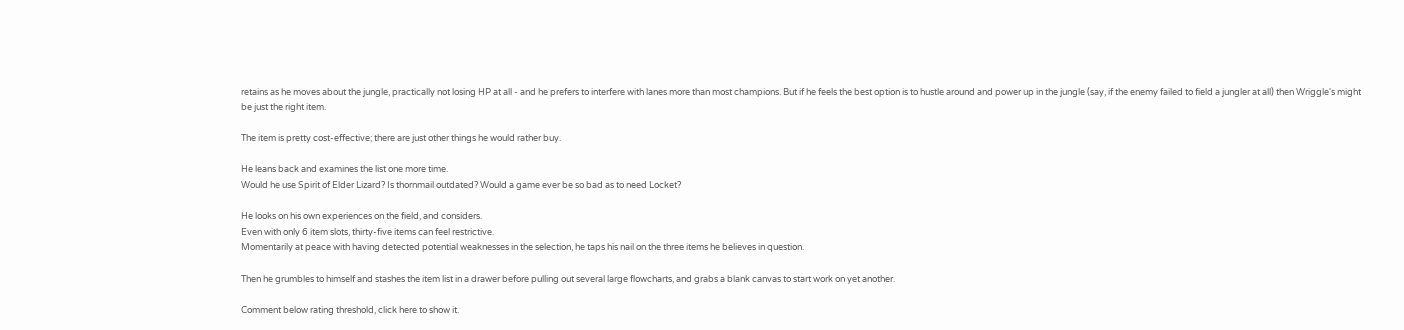retains as he moves about the jungle, practically not losing HP at all - and he prefers to interfere with lanes more than most champions. But if he feels the best option is to hustle around and power up in the jungle (say, if the enemy failed to field a jungler at all) then Wriggle's might be just the right item.

The item is pretty cost-effective; there are just other things he would rather buy.

He leans back and examines the list one more time.
Would he use Spirit of Elder Lizard? Is thornmail outdated? Would a game ever be so bad as to need Locket?

He looks on his own experiences on the field, and considers.
Even with only 6 item slots, thirty-five items can feel restrictive.
Momentarily at peace with having detected potential weaknesses in the selection, he taps his nail on the three items he believes in question.

Then he grumbles to himself and stashes the item list in a drawer before pulling out several large flowcharts, and grabs a blank canvas to start work on yet another.

Comment below rating threshold, click here to show it.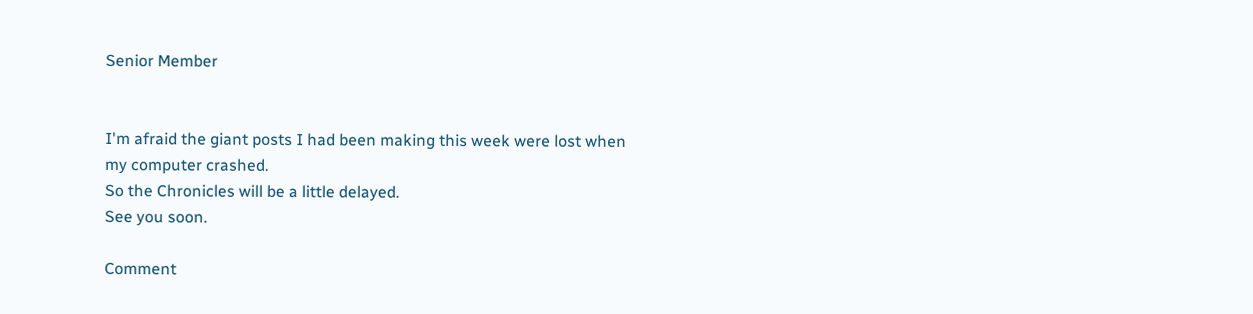Senior Member


I'm afraid the giant posts I had been making this week were lost when my computer crashed.
So the Chronicles will be a little delayed.
See you soon.

Comment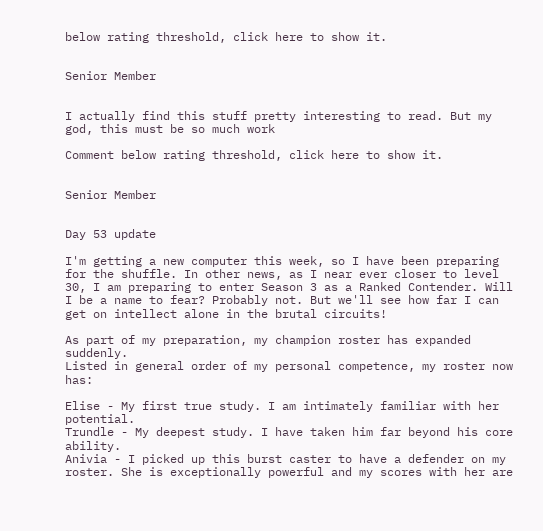below rating threshold, click here to show it.


Senior Member


I actually find this stuff pretty interesting to read. But my god, this must be so much work

Comment below rating threshold, click here to show it.


Senior Member


Day 53 update

I'm getting a new computer this week, so I have been preparing for the shuffle. In other news, as I near ever closer to level 30, I am preparing to enter Season 3 as a Ranked Contender. Will I be a name to fear? Probably not. But we'll see how far I can get on intellect alone in the brutal circuits!

As part of my preparation, my champion roster has expanded suddenly.
Listed in general order of my personal competence, my roster now has:

Elise - My first true study. I am intimately familiar with her potential.
Trundle - My deepest study. I have taken him far beyond his core ability.
Anivia - I picked up this burst caster to have a defender on my roster. She is exceptionally powerful and my scores with her are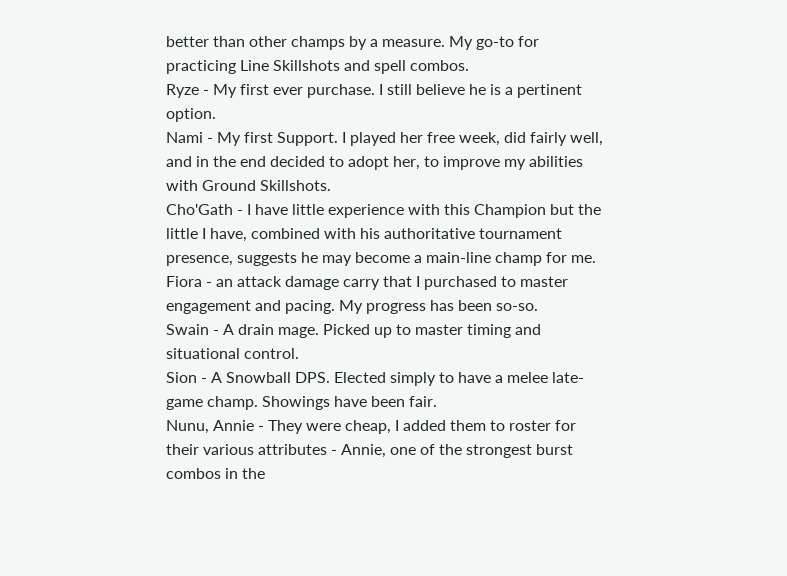better than other champs by a measure. My go-to for practicing Line Skillshots and spell combos.
Ryze - My first ever purchase. I still believe he is a pertinent option.
Nami - My first Support. I played her free week, did fairly well, and in the end decided to adopt her, to improve my abilities with Ground Skillshots.
Cho'Gath - I have little experience with this Champion but the little I have, combined with his authoritative tournament presence, suggests he may become a main-line champ for me.
Fiora - an attack damage carry that I purchased to master engagement and pacing. My progress has been so-so.
Swain - A drain mage. Picked up to master timing and situational control.
Sion - A Snowball DPS. Elected simply to have a melee late-game champ. Showings have been fair.
Nunu, Annie - They were cheap, I added them to roster for their various attributes - Annie, one of the strongest burst combos in the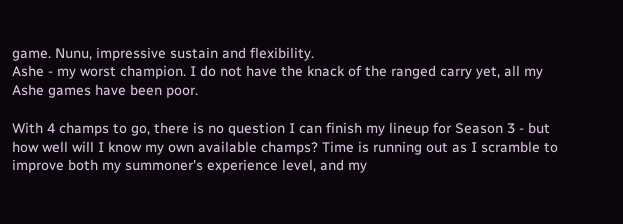game. Nunu, impressive sustain and flexibility.
Ashe - my worst champion. I do not have the knack of the ranged carry yet, all my Ashe games have been poor.

With 4 champs to go, there is no question I can finish my lineup for Season 3 - but how well will I know my own available champs? Time is running out as I scramble to improve both my summoner's experience level, and my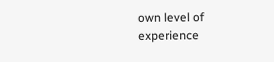own level of experience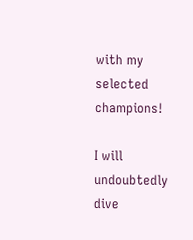with my selected champions!

I will undoubtedly dive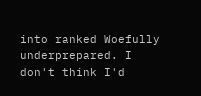into ranked Woefully underprepared. I don't think I'd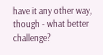have it any other way, though - what better challenge?